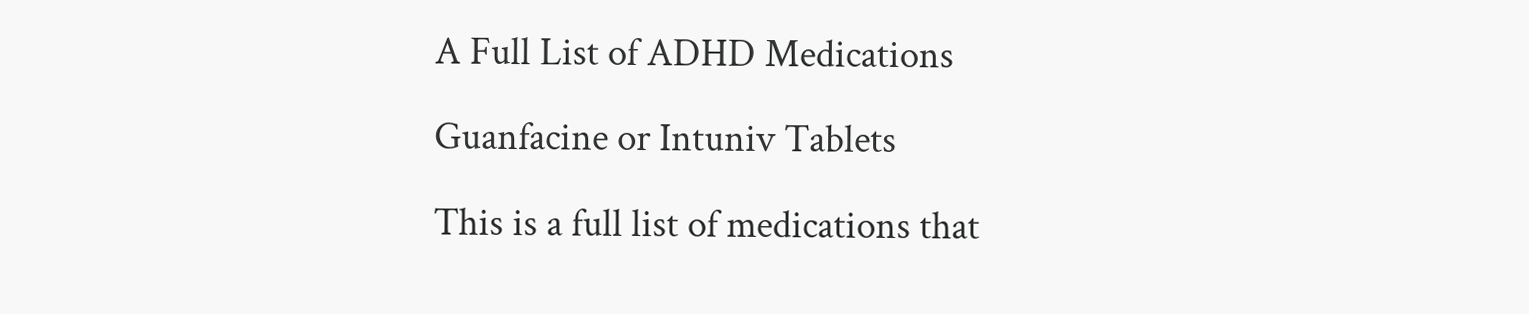A Full List of ADHD Medications

Guanfacine or Intuniv Tablets

This is a full list of medications that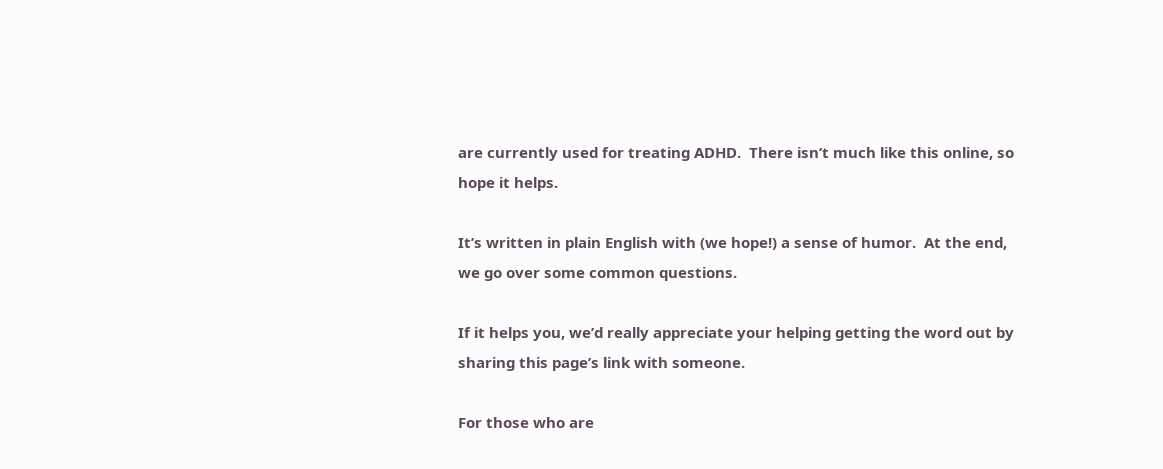are currently used for treating ADHD.  There isn’t much like this online, so hope it helps.

It’s written in plain English with (we hope!) a sense of humor.  At the end, we go over some common questions.

If it helps you, we’d really appreciate your helping getting the word out by sharing this page’s link with someone.

For those who are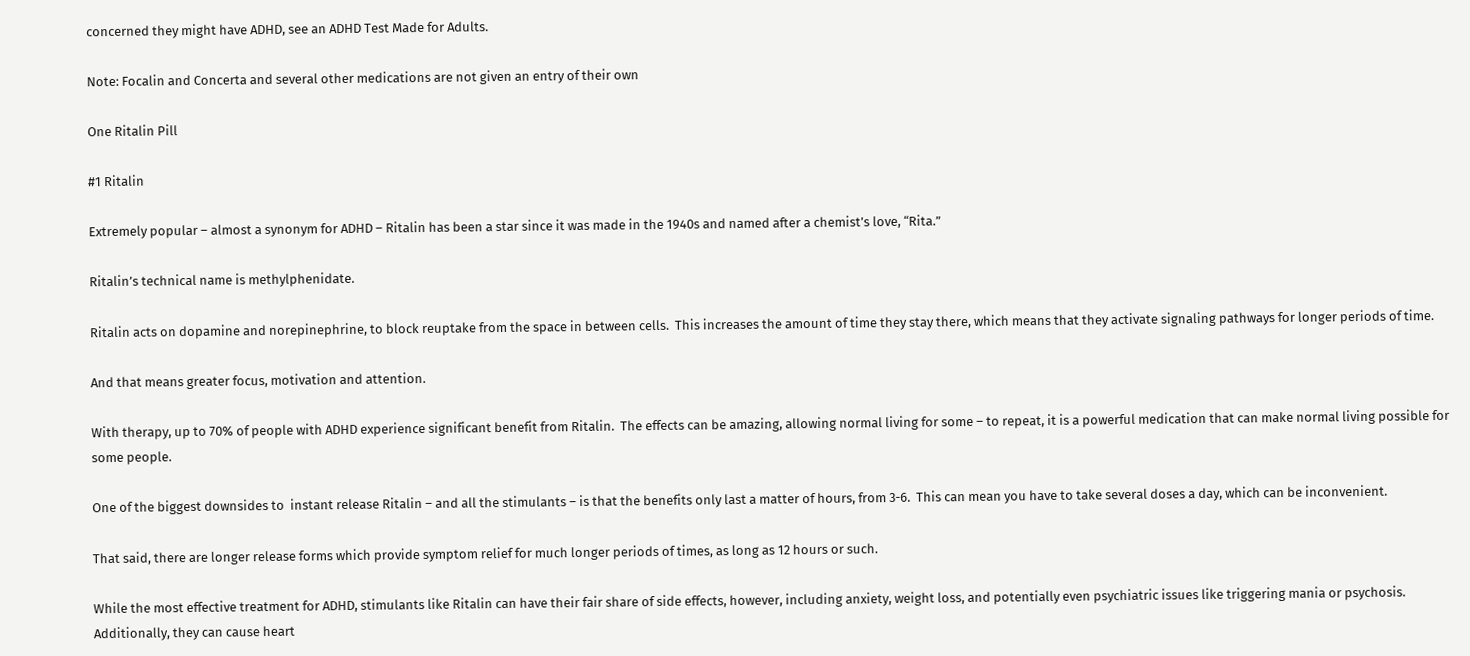concerned they might have ADHD, see an ADHD Test Made for Adults.

Note: Focalin and Concerta and several other medications are not given an entry of their own

One Ritalin Pill

#1 Ritalin

Extremely popular – almost a synonym for ADHD – Ritalin has been a star since it was made in the 1940s and named after a chemist’s love, “Rita.”

Ritalin’s technical name is methylphenidate.

Ritalin acts on dopamine and norepinephrine, to block reuptake from the space in between cells.  This increases the amount of time they stay there, which means that they activate signaling pathways for longer periods of time.

And that means greater focus, motivation and attention.

With therapy, up to 70% of people with ADHD experience significant benefit from Ritalin.  The effects can be amazing, allowing normal living for some – to repeat, it is a powerful medication that can make normal living possible for some people.

One of the biggest downsides to  instant release Ritalin – and all the stimulants – is that the benefits only last a matter of hours, from 3-6.  This can mean you have to take several doses a day, which can be inconvenient.

That said, there are longer release forms which provide symptom relief for much longer periods of times, as long as 12 hours or such.

While the most effective treatment for ADHD, stimulants like Ritalin can have their fair share of side effects, however, including anxiety, weight loss, and potentially even psychiatric issues like triggering mania or psychosis.  Additionally, they can cause heart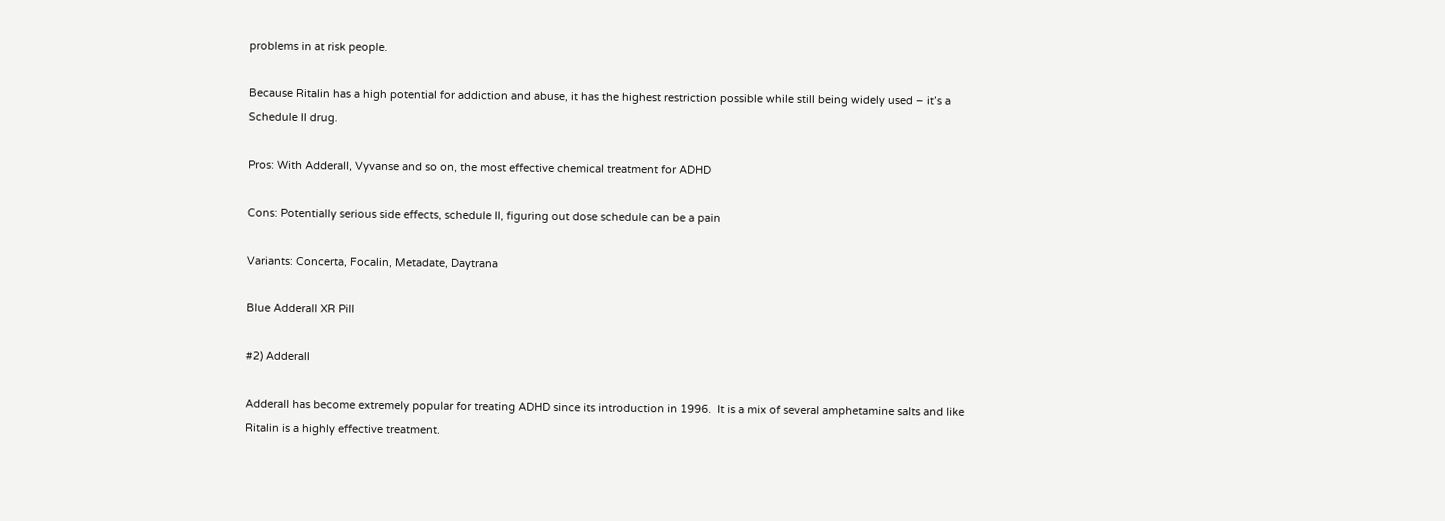problems in at risk people.

Because Ritalin has a high potential for addiction and abuse, it has the highest restriction possible while still being widely used – it’s a Schedule II drug.

Pros: With Adderall, Vyvanse and so on, the most effective chemical treatment for ADHD

Cons: Potentially serious side effects, schedule II, figuring out dose schedule can be a pain

Variants: Concerta, Focalin, Metadate, Daytrana

Blue Adderall XR Pill

#2) Adderall

Adderall has become extremely popular for treating ADHD since its introduction in 1996.  It is a mix of several amphetamine salts and like Ritalin is a highly effective treatment.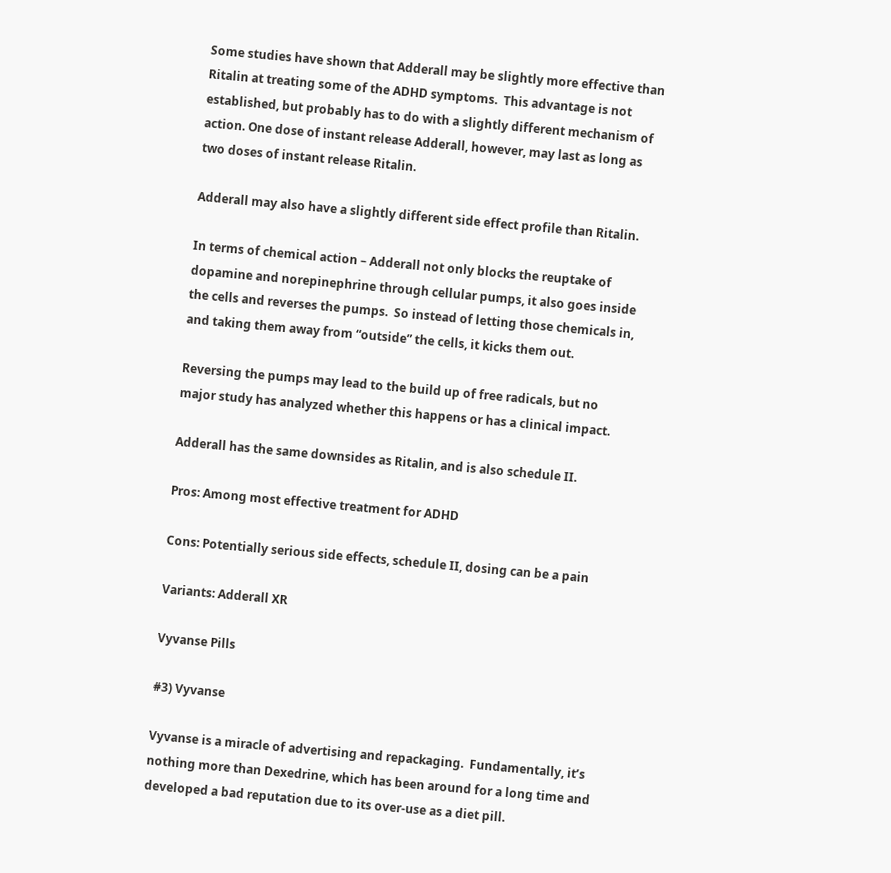Some studies have shown that Adderall may be slightly more effective than Ritalin at treating some of the ADHD symptoms.  This advantage is not established, but probably has to do with a slightly different mechanism of action. One dose of instant release Adderall, however, may last as long as two doses of instant release Ritalin.

Adderall may also have a slightly different side effect profile than Ritalin.

In terms of chemical action – Adderall not only blocks the reuptake of dopamine and norepinephrine through cellular pumps, it also goes inside the cells and reverses the pumps.  So instead of letting those chemicals in, and taking them away from “outside” the cells, it kicks them out.

Reversing the pumps may lead to the build up of free radicals, but no major study has analyzed whether this happens or has a clinical impact.

Adderall has the same downsides as Ritalin, and is also schedule II.

Pros: Among most effective treatment for ADHD

Cons: Potentially serious side effects, schedule II, dosing can be a pain

Variants: Adderall XR

Vyvanse Pills

#3) Vyvanse

Vyvanse is a miracle of advertising and repackaging.  Fundamentally, it’s nothing more than Dexedrine, which has been around for a long time and developed a bad reputation due to its over-use as a diet pill.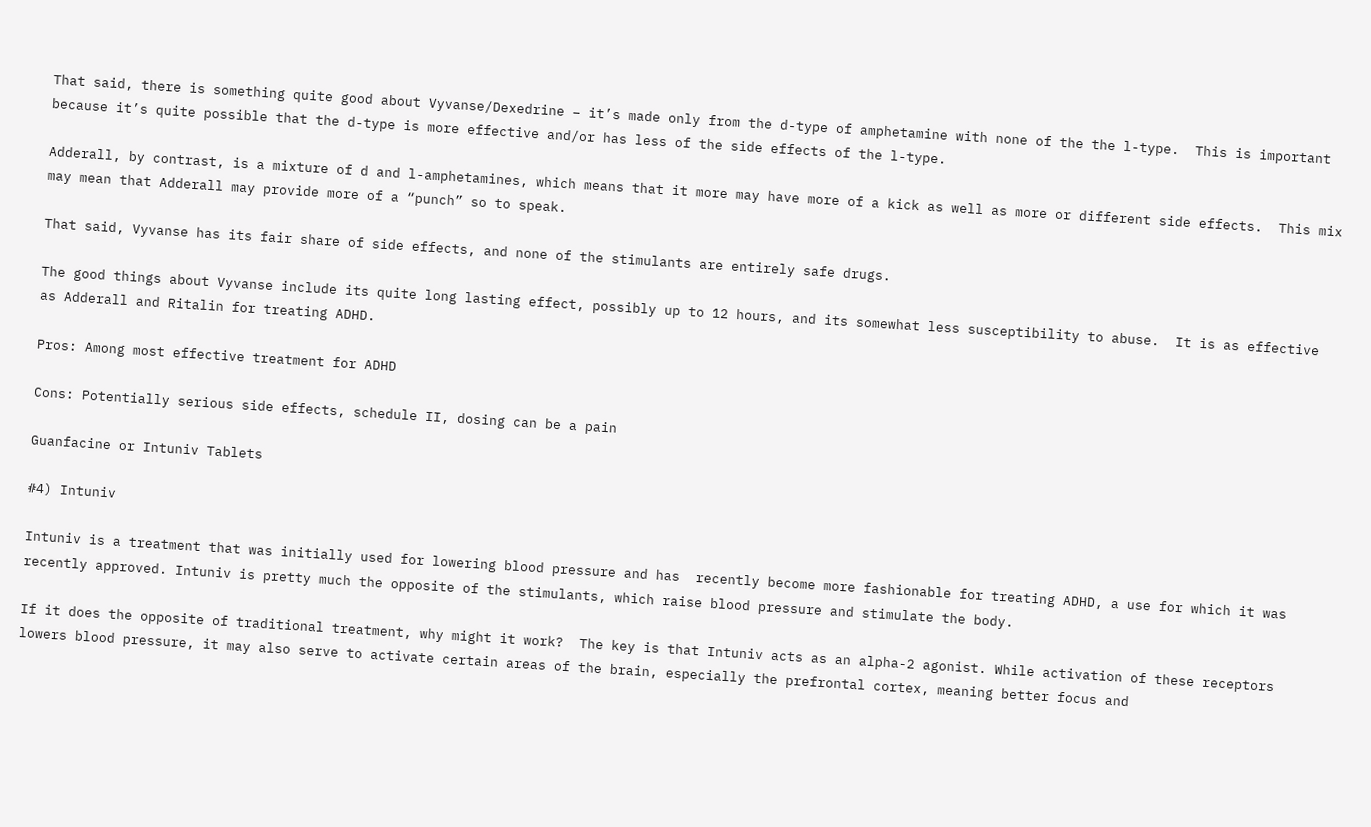That said, there is something quite good about Vyvanse/Dexedrine – it’s made only from the d-type of amphetamine with none of the the l-type.  This is important because it’s quite possible that the d-type is more effective and/or has less of the side effects of the l-type.

Adderall, by contrast, is a mixture of d and l-amphetamines, which means that it more may have more of a kick as well as more or different side effects.  This mix may mean that Adderall may provide more of a “punch” so to speak.

That said, Vyvanse has its fair share of side effects, and none of the stimulants are entirely safe drugs.

The good things about Vyvanse include its quite long lasting effect, possibly up to 12 hours, and its somewhat less susceptibility to abuse.  It is as effective as Adderall and Ritalin for treating ADHD.

Pros: Among most effective treatment for ADHD

Cons: Potentially serious side effects, schedule II, dosing can be a pain

Guanfacine or Intuniv Tablets

#4) Intuniv

Intuniv is a treatment that was initially used for lowering blood pressure and has  recently become more fashionable for treating ADHD, a use for which it was recently approved. Intuniv is pretty much the opposite of the stimulants, which raise blood pressure and stimulate the body.

If it does the opposite of traditional treatment, why might it work?  The key is that Intuniv acts as an alpha-2 agonist. While activation of these receptors lowers blood pressure, it may also serve to activate certain areas of the brain, especially the prefrontal cortex, meaning better focus and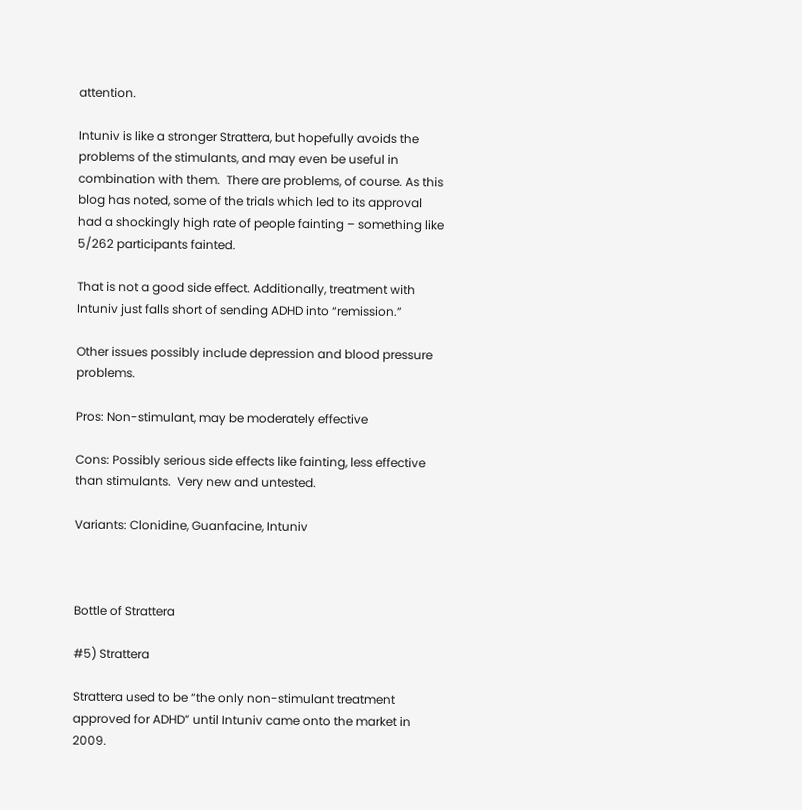attention.

Intuniv is like a stronger Strattera, but hopefully avoids the problems of the stimulants, and may even be useful in combination with them.  There are problems, of course. As this blog has noted, some of the trials which led to its approval had a shockingly high rate of people fainting – something like 5/262 participants fainted.

That is not a good side effect. Additionally, treatment with Intuniv just falls short of sending ADHD into “remission.”

Other issues possibly include depression and blood pressure problems.

Pros: Non-stimulant, may be moderately effective

Cons: Possibly serious side effects like fainting, less effective than stimulants.  Very new and untested.

Variants: Clonidine, Guanfacine, Intuniv



Bottle of Strattera

#5) Strattera

Strattera used to be “the only non-stimulant treatment approved for ADHD” until Intuniv came onto the market in 2009.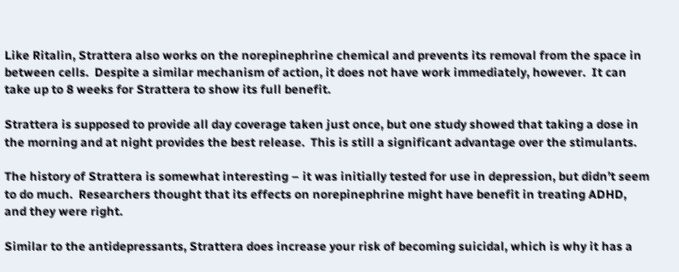Like Ritalin, Strattera also works on the norepinephrine chemical and prevents its removal from the space in between cells.  Despite a similar mechanism of action, it does not have work immediately, however.  It can take up to 8 weeks for Strattera to show its full benefit.

Strattera is supposed to provide all day coverage taken just once, but one study showed that taking a dose in the morning and at night provides the best release.  This is still a significant advantage over the stimulants.

The history of Strattera is somewhat interesting – it was initially tested for use in depression, but didn’t seem to do much.  Researchers thought that its effects on norepinephrine might have benefit in treating ADHD, and they were right.

Similar to the antidepressants, Strattera does increase your risk of becoming suicidal, which is why it has a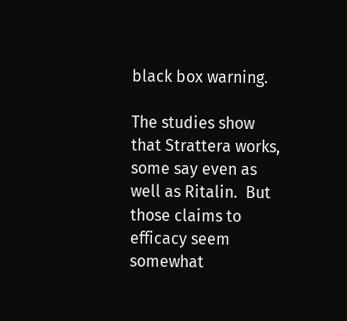black box warning.

The studies show that Strattera works, some say even as well as Ritalin.  But those claims to efficacy seem somewhat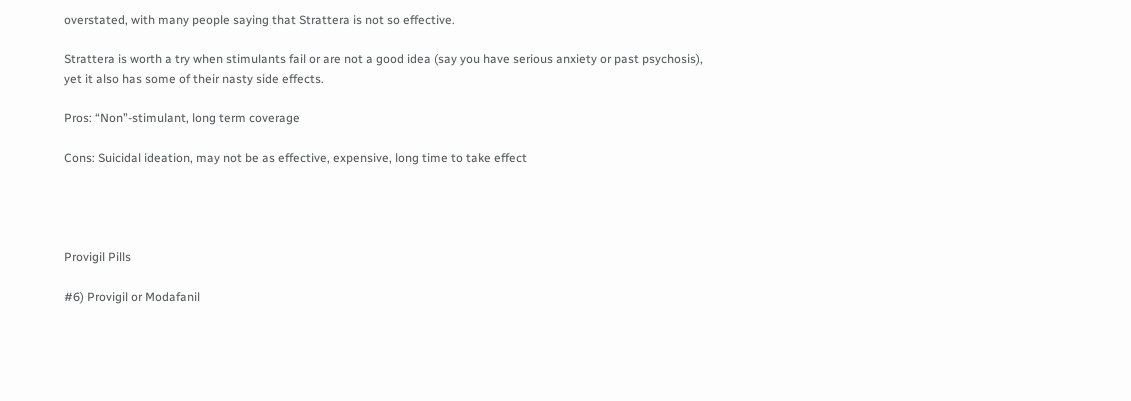overstated, with many people saying that Strattera is not so effective.

Strattera is worth a try when stimulants fail or are not a good idea (say you have serious anxiety or past psychosis), yet it also has some of their nasty side effects.

Pros: “Non”-stimulant, long term coverage

Cons: Suicidal ideation, may not be as effective, expensive, long time to take effect




Provigil Pills

#6) Provigil or Modafanil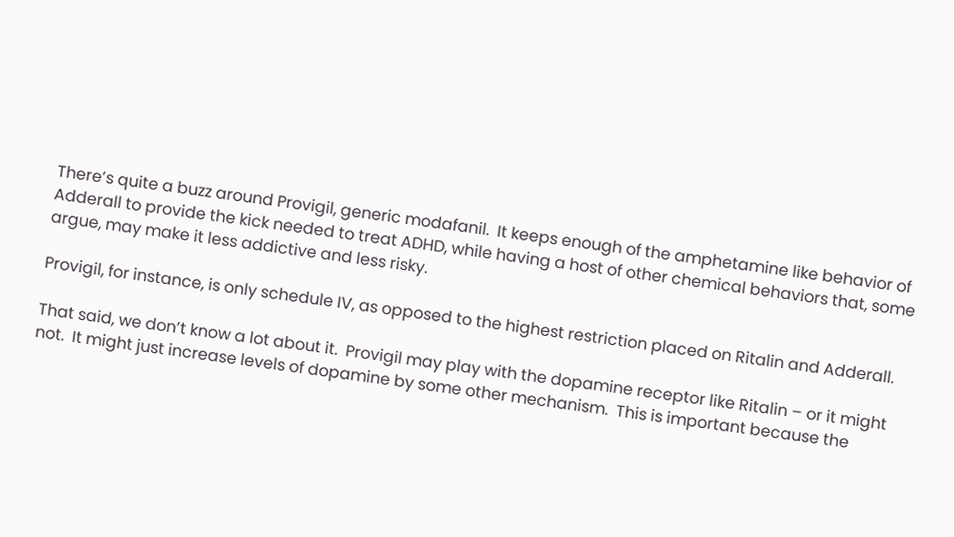There’s quite a buzz around Provigil, generic modafanil.  It keeps enough of the amphetamine like behavior of Adderall to provide the kick needed to treat ADHD, while having a host of other chemical behaviors that, some argue, may make it less addictive and less risky.

Provigil, for instance, is only schedule IV, as opposed to the highest restriction placed on Ritalin and Adderall.

That said, we don’t know a lot about it.  Provigil may play with the dopamine receptor like Ritalin – or it might not.  It might just increase levels of dopamine by some other mechanism.  This is important because the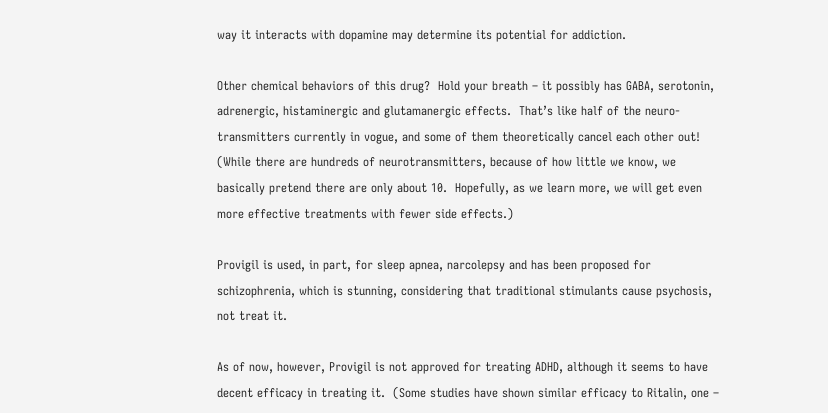way it interacts with dopamine may determine its potential for addiction.

Other chemical behaviors of this drug?  Hold your breath – it possibly has GABA, serotonin, adrenergic, histaminergic and glutamanergic effects.  That’s like half of the neuro-transmitters currently in vogue, and some of them theoretically cancel each other out!  (While there are hundreds of neurotransmitters, because of how little we know, we basically pretend there are only about 10.  Hopefully, as we learn more, we will get even more effective treatments with fewer side effects.)

Provigil is used, in part, for sleep apnea, narcolepsy and has been proposed for schizophrenia, which is stunning, considering that traditional stimulants cause psychosis, not treat it.

As of now, however, Provigil is not approved for treating ADHD, although it seems to have decent efficacy in treating it.  (Some studies have shown similar efficacy to Ritalin, one –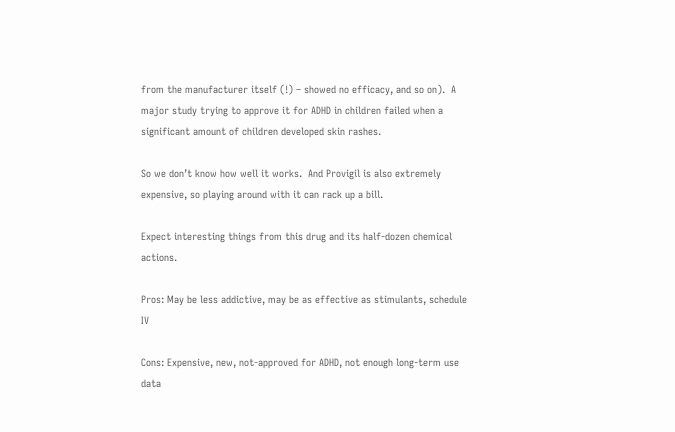from the manufacturer itself (!) – showed no efficacy, and so on).  A major study trying to approve it for ADHD in children failed when a significant amount of children developed skin rashes.

So we don’t know how well it works.  And Provigil is also extremely expensive, so playing around with it can rack up a bill.

Expect interesting things from this drug and its half-dozen chemical actions.

Pros: May be less addictive, may be as effective as stimulants, schedule IV

Cons: Expensive, new, not-approved for ADHD, not enough long-term use data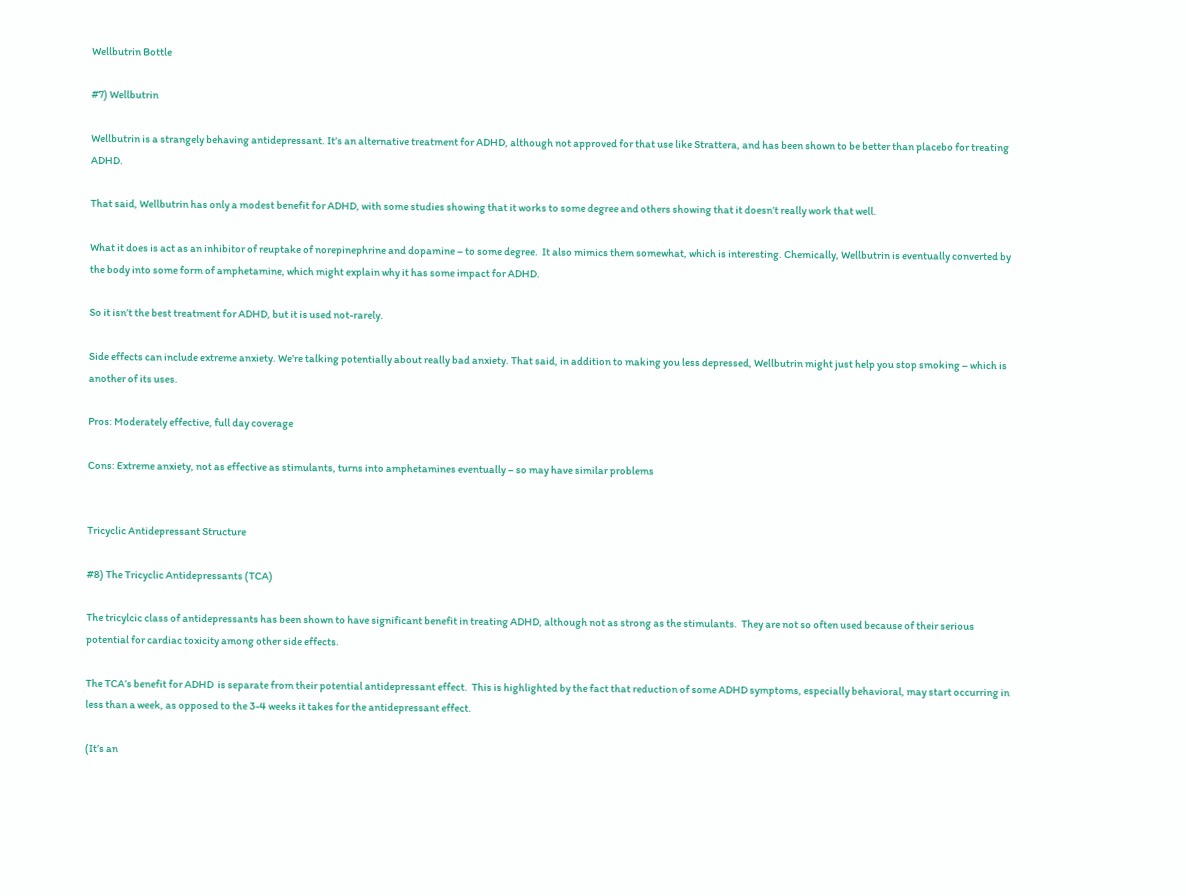Wellbutrin Bottle

#7) Wellbutrin

Wellbutrin is a strangely behaving antidepressant. It’s an alternative treatment for ADHD, although not approved for that use like Strattera, and has been shown to be better than placebo for treating ADHD.

That said, Wellbutrin has only a modest benefit for ADHD, with some studies showing that it works to some degree and others showing that it doesn’t really work that well.

What it does is act as an inhibitor of reuptake of norepinephrine and dopamine – to some degree.  It also mimics them somewhat, which is interesting. Chemically, Wellbutrin is eventually converted by the body into some form of amphetamine, which might explain why it has some impact for ADHD.

So it isn’t the best treatment for ADHD, but it is used not-rarely.

Side effects can include extreme anxiety. We’re talking potentially about really bad anxiety. That said, in addition to making you less depressed, Wellbutrin might just help you stop smoking – which is another of its uses.

Pros: Moderately effective, full day coverage

Cons: Extreme anxiety, not as effective as stimulants, turns into amphetamines eventually – so may have similar problems


Tricyclic Antidepressant Structure

#8) The Tricyclic Antidepressants (TCA)

The tricylcic class of antidepressants has been shown to have significant benefit in treating ADHD, although not as strong as the stimulants.  They are not so often used because of their serious potential for cardiac toxicity among other side effects.

The TCA’s benefit for ADHD  is separate from their potential antidepressant effect.  This is highlighted by the fact that reduction of some ADHD symptoms, especially behavioral, may start occurring in less than a week, as opposed to the 3-4 weeks it takes for the antidepressant effect.

(It’s an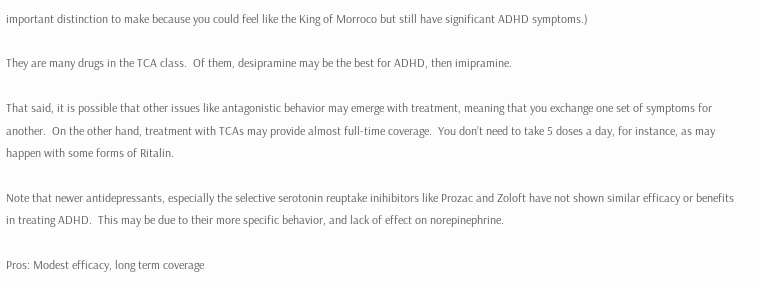important distinction to make because you could feel like the King of Morroco but still have significant ADHD symptoms.)

They are many drugs in the TCA class.  Of them, desipramine may be the best for ADHD, then imipramine.

That said, it is possible that other issues like antagonistic behavior may emerge with treatment, meaning that you exchange one set of symptoms for another.  On the other hand, treatment with TCAs may provide almost full-time coverage.  You don’t need to take 5 doses a day, for instance, as may happen with some forms of Ritalin.

Note that newer antidepressants, especially the selective serotonin reuptake inihibitors like Prozac and Zoloft have not shown similar efficacy or benefits in treating ADHD.  This may be due to their more specific behavior, and lack of effect on norepinephrine.

Pros: Modest efficacy, long term coverage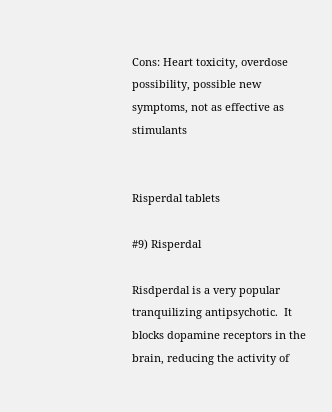Cons: Heart toxicity, overdose possibility, possible new symptoms, not as effective as stimulants


Risperdal tablets

#9) Risperdal

Risdperdal is a very popular tranquilizing antipsychotic.  It blocks dopamine receptors in the brain, reducing the activity of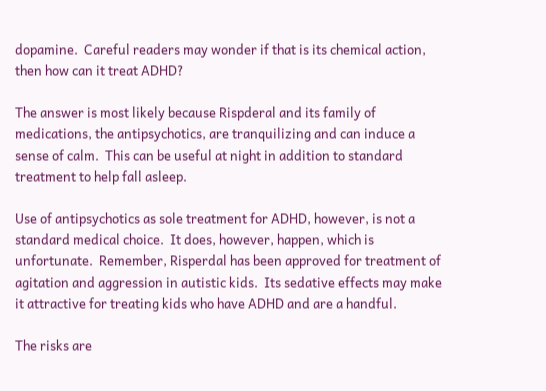dopamine.  Careful readers may wonder if that is its chemical action, then how can it treat ADHD?

The answer is most likely because Rispderal and its family of medications, the antipsychotics, are tranquilizing and can induce a sense of calm.  This can be useful at night in addition to standard treatment to help fall asleep.

Use of antipsychotics as sole treatment for ADHD, however, is not a standard medical choice.  It does, however, happen, which is unfortunate.  Remember, Risperdal has been approved for treatment of agitation and aggression in autistic kids.  Its sedative effects may make it attractive for treating kids who have ADHD and are a handful.

The risks are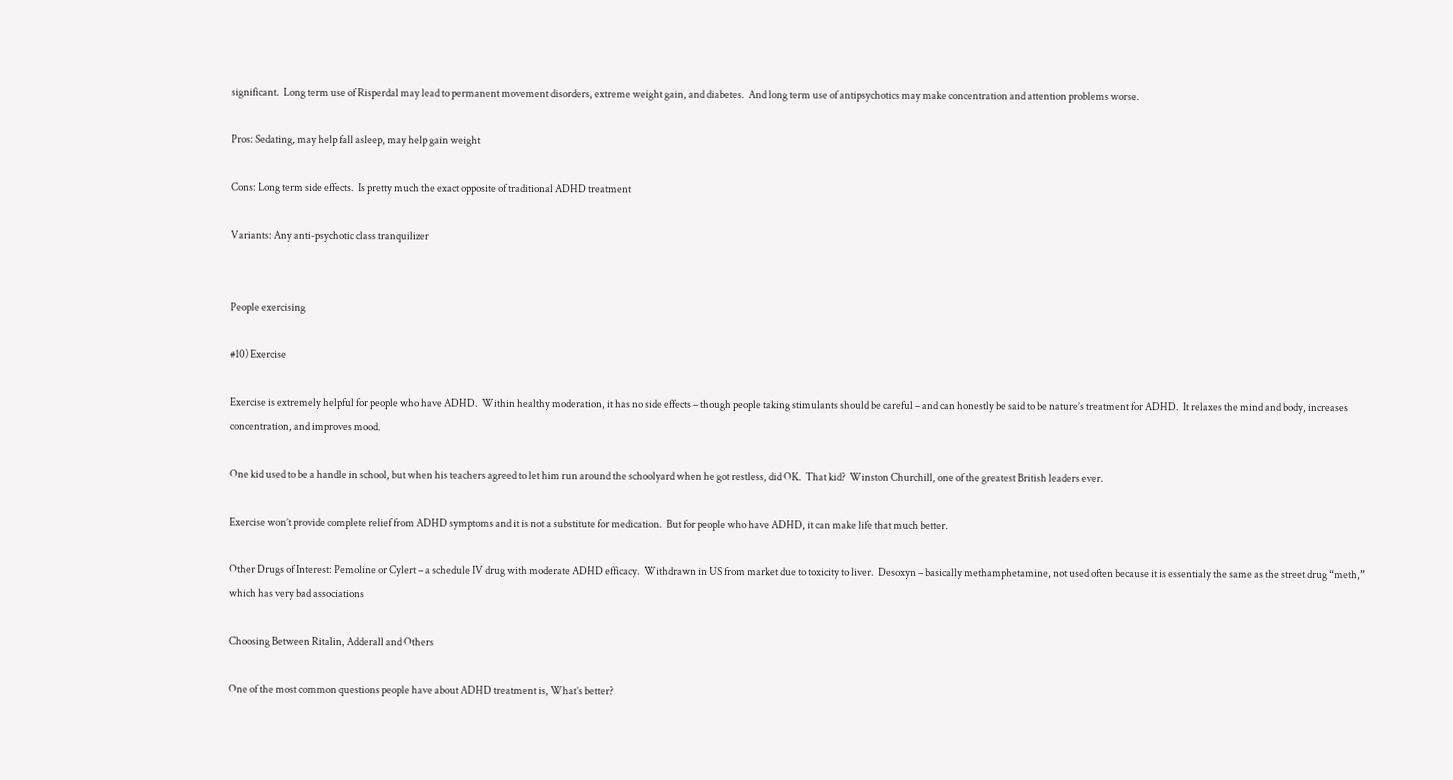significant.  Long term use of Risperdal may lead to permanent movement disorders, extreme weight gain, and diabetes.  And long term use of antipsychotics may make concentration and attention problems worse.

Pros: Sedating, may help fall asleep, may help gain weight

Cons: Long term side effects.  Is pretty much the exact opposite of traditional ADHD treatment

Variants: Any anti-psychotic class tranquilizer


People exercising

#10) Exercise

Exercise is extremely helpful for people who have ADHD.  Within healthy moderation, it has no side effects – though people taking stimulants should be careful – and can honestly be said to be nature’s treatment for ADHD.  It relaxes the mind and body, increases concentration, and improves mood.

One kid used to be a handle in school, but when his teachers agreed to let him run around the schoolyard when he got restless, did OK.  That kid?  Winston Churchill, one of the greatest British leaders ever.

Exercise won’t provide complete relief from ADHD symptoms and it is not a substitute for medication.  But for people who have ADHD, it can make life that much better.

Other Drugs of Interest: Pemoline or Cylert – a schedule IV drug with moderate ADHD efficacy.  Withdrawn in US from market due to toxicity to liver.  Desoxyn – basically methamphetamine, not used often because it is essentialy the same as the street drug “meth,” which has very bad associations

Choosing Between Ritalin, Adderall and Others

One of the most common questions people have about ADHD treatment is, What’s better?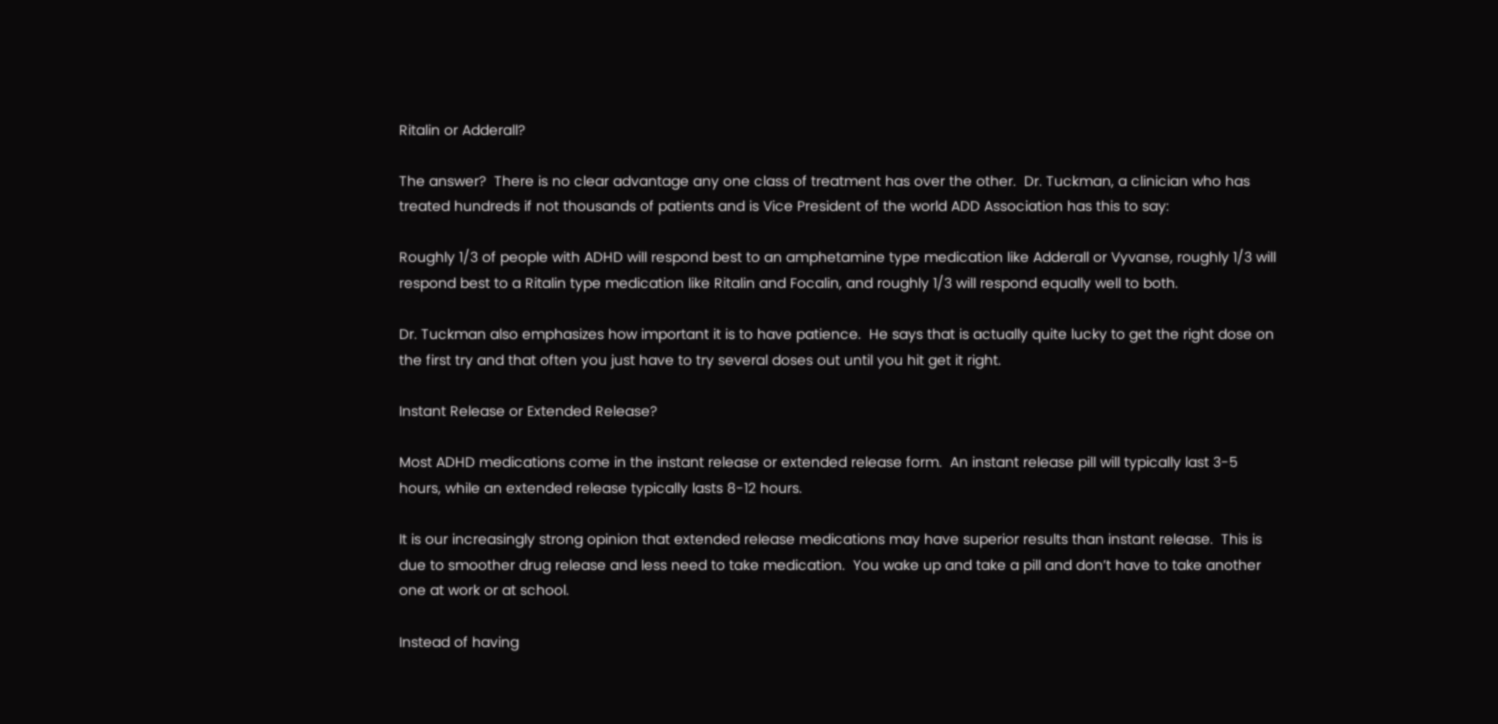Ritalin or Adderall?

The answer?  There is no clear advantage any one class of treatment has over the other.  Dr. Tuckman, a clinician who has treated hundreds if not thousands of patients and is Vice President of the world ADD Association has this to say:

Roughly 1/3 of people with ADHD will respond best to an amphetamine type medication like Adderall or Vyvanse, roughly 1/3 will respond best to a Ritalin type medication like Ritalin and Focalin, and roughly 1/3 will respond equally well to both.

Dr. Tuckman also emphasizes how important it is to have patience.  He says that is actually quite lucky to get the right dose on the first try and that often you just have to try several doses out until you hit get it right.

Instant Release or Extended Release?

Most ADHD medications come in the instant release or extended release form.  An instant release pill will typically last 3-5 hours, while an extended release typically lasts 8-12 hours.

It is our increasingly strong opinion that extended release medications may have superior results than instant release.  This is due to smoother drug release and less need to take medication.  You wake up and take a pill and don’t have to take another one at work or at school.

Instead of having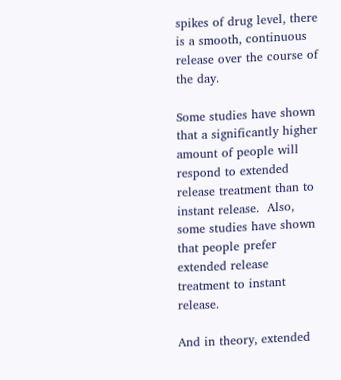spikes of drug level, there is a smooth, continuous release over the course of the day.

Some studies have shown that a significantly higher amount of people will respond to extended release treatment than to instant release.  Also, some studies have shown that people prefer extended release treatment to instant release.

And in theory, extended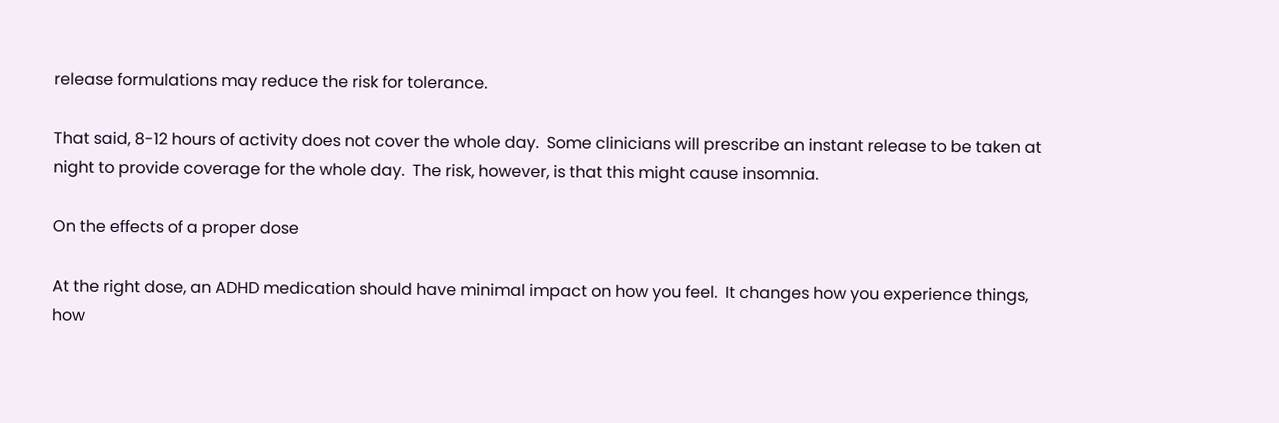release formulations may reduce the risk for tolerance.

That said, 8-12 hours of activity does not cover the whole day.  Some clinicians will prescribe an instant release to be taken at night to provide coverage for the whole day.  The risk, however, is that this might cause insomnia.

On the effects of a proper dose

At the right dose, an ADHD medication should have minimal impact on how you feel.  It changes how you experience things, how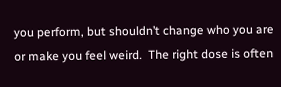you perform, but shouldn’t change who you are or make you feel weird.  The right dose is often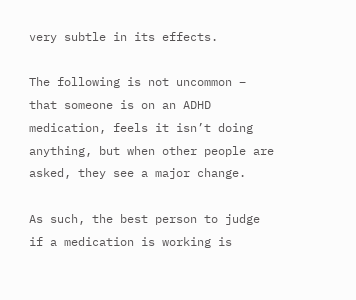very subtle in its effects.

The following is not uncommon – that someone is on an ADHD medication, feels it isn’t doing anything, but when other people are asked, they see a major change.

As such, the best person to judge if a medication is working is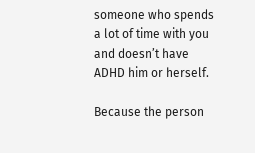someone who spends a lot of time with you and doesn’t have ADHD him or herself.

Because the person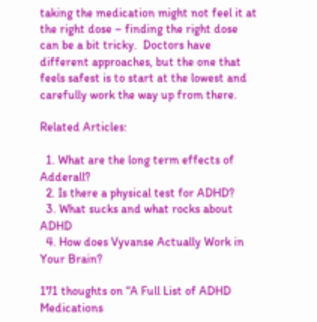taking the medication might not feel it at the right dose – finding the right dose can be a bit tricky.  Doctors have different approaches, but the one that feels safest is to start at the lowest and carefully work the way up from there.

Related Articles:

  1. What are the long term effects of Adderall?
  2. Is there a physical test for ADHD?
  3. What sucks and what rocks about ADHD
  4. How does Vyvanse Actually Work in Your Brain?

171 thoughts on “A Full List of ADHD Medications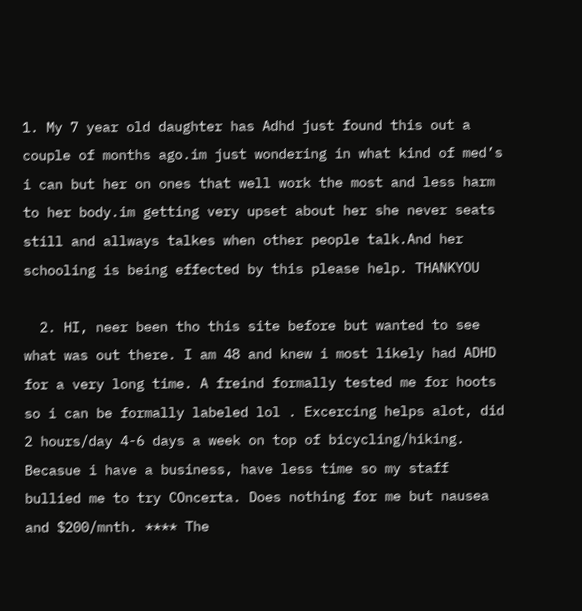1. My 7 year old daughter has Adhd just found this out a couple of months ago.im just wondering in what kind of med’s i can but her on ones that well work the most and less harm to her body.im getting very upset about her she never seats still and allways talkes when other people talk.And her schooling is being effected by this please help. THANKYOU

  2. HI, neer been tho this site before but wanted to see what was out there. I am 48 and knew i most likely had ADHD for a very long time. A freind formally tested me for hoots so i can be formally labeled lol . Excercing helps alot, did 2 hours/day 4-6 days a week on top of bicycling/hiking. Becasue i have a business, have less time so my staff bullied me to try COncerta. Does nothing for me but nausea and $200/mnth. **** The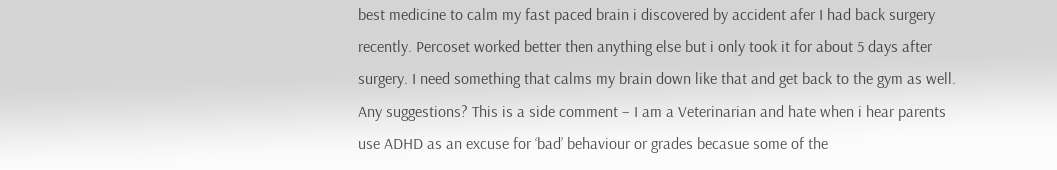best medicine to calm my fast paced brain i discovered by accident afer I had back surgery recently. Percoset worked better then anything else but i only took it for about 5 days after surgery. I need something that calms my brain down like that and get back to the gym as well. Any suggestions? This is a side comment – I am a Veterinarian and hate when i hear parents use ADHD as an excuse for ‘bad’ behaviour or grades becasue some of the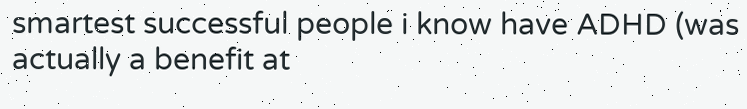smartest successful people i know have ADHD (was actually a benefit at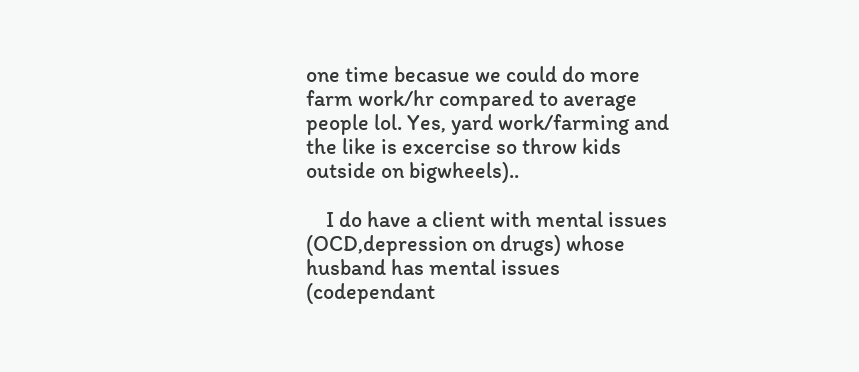one time becasue we could do more farm work/hr compared to average people lol. Yes, yard work/farming and the like is excercise so throw kids outside on bigwheels)..

    I do have a client with mental issues (OCD,depression on drugs) whose husband has mental issues (codependant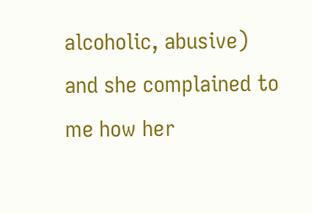alcoholic, abusive) and she complained to me how her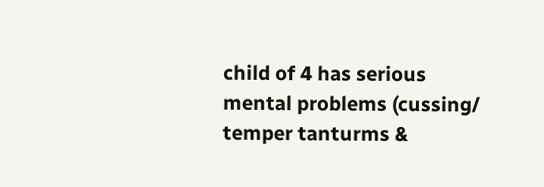child of 4 has serious mental problems (cussing/ temper tanturms &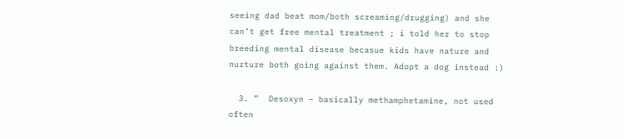seeing dad beat mom/both screaming/drugging) and she can’t get free mental treatment ; i told her to stop breeding mental disease becasue kids have nature and nurture both going against them. Adopt a dog instead :)

  3. ”  Desoxyn – basically methamphetamine, not used often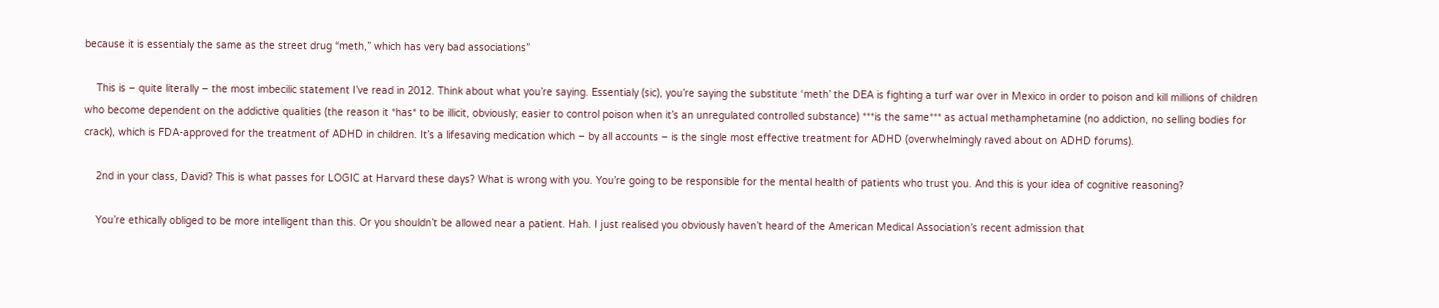because it is essentialy the same as the street drug “meth,” which has very bad associations”

    This is – quite literally – the most imbecilic statement I’ve read in 2012. Think about what you’re saying. Essentialy (sic), you’re saying the substitute ‘meth’ the DEA is fighting a turf war over in Mexico in order to poison and kill millions of children who become dependent on the addictive qualities (the reason it *has* to be illicit, obviously; easier to control poison when it’s an unregulated controlled substance) ***is the same*** as actual methamphetamine (no addiction, no selling bodies for crack), which is FDA-approved for the treatment of ADHD in children. It’s a lifesaving medication which – by all accounts – is the single most effective treatment for ADHD (overwhelmingly raved about on ADHD forums).

    2nd in your class, David? This is what passes for LOGIC at Harvard these days? What is wrong with you. You’re going to be responsible for the mental health of patients who trust you. And this is your idea of cognitive reasoning?

    You’re ethically obliged to be more intelligent than this. Or you shouldn’t be allowed near a patient. Hah. I just realised you obviously haven’t heard of the American Medical Association’s recent admission that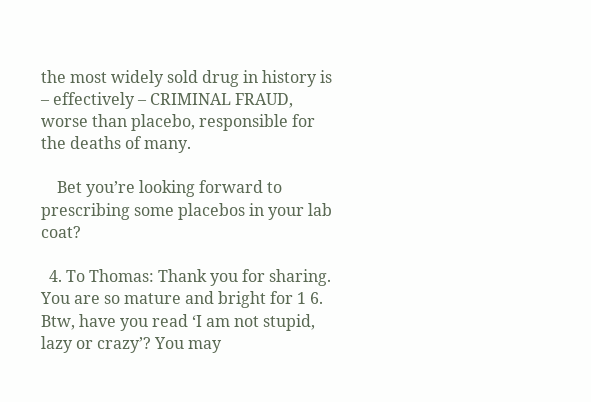the most widely sold drug in history is – effectively – CRIMINAL FRAUD, worse than placebo, responsible for the deaths of many.

    Bet you’re looking forward to prescribing some placebos in your lab coat?

  4. To Thomas: Thank you for sharing. You are so mature and bright for 1 6. Btw, have you read ‘I am not stupid, lazy or crazy’? You may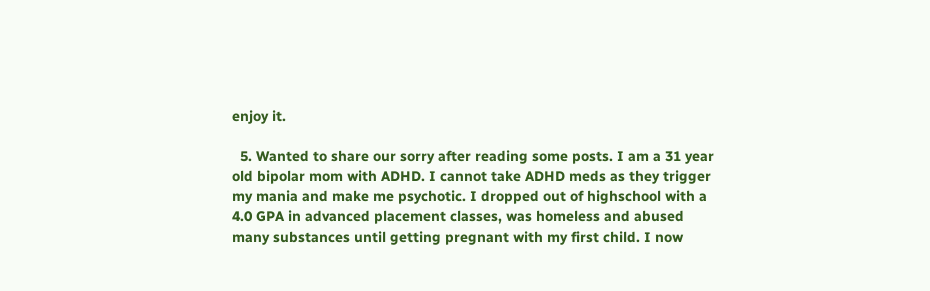enjoy it.

  5. Wanted to share our sorry after reading some posts. I am a 31 year old bipolar mom with ADHD. I cannot take ADHD meds as they trigger my mania and make me psychotic. I dropped out of highschool with a 4.0 GPA in advanced placement classes, was homeless and abused many substances until getting pregnant with my first child. I now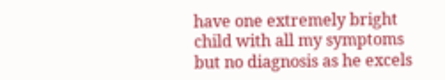have one extremely bright child with all my symptoms but no diagnosis as he excels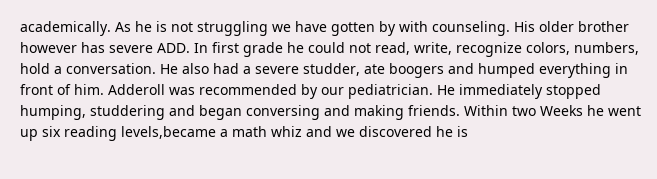academically. As he is not struggling we have gotten by with counseling. His older brother however has severe ADD. In first grade he could not read, write, recognize colors, numbers, hold a conversation. He also had a severe studder, ate boogers and humped everything in front of him. Adderoll was recommended by our pediatrician. He immediately stopped humping, studdering and began conversing and making friends. Within two Weeks he went up six reading levels,became a math whiz and we discovered he is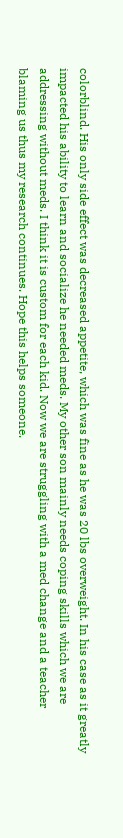colorblind. His only side effect was decreased appetite, which was fine as he was 20 lbs overweight. In his case as it greatly impacted his ability to learn and socialize he needed meds. My other son mainly needs coping skills which we are addressing without meds. I think it is custom for each kid. Now we are struggling with a med change and a teacher blaming us thus my research continues. Hope this helps someone.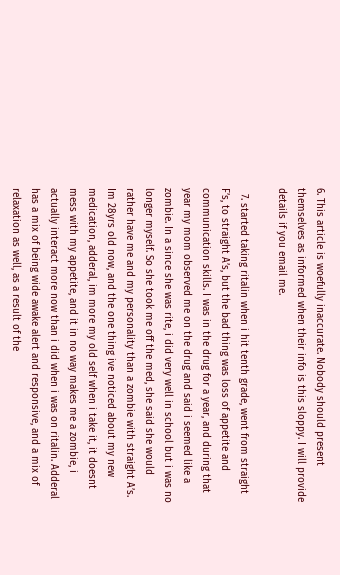6. This article is woefully inaccurate. Nobody should present themselves as informed when their info is this sloppy. I will provide details if you email me.

  7. started taking ritalin when i hit tenth grade, went from straight F’s, to straight A’s, but the bad thing was loss of appetite and communication skills. I was in the drug for a year, and during that year my mom observed me on the drug and said i seemed like a zombie. In a since she was rite, i did very well in school but i was no longer myself. So she took me off the med, she said she would rather have me and my personality than a zombie with straight A’s. Im 28yrs old now, and the one thing ive noticed about my new medication, adderal, im more my old self when i take it, it doesnt mess with my appetite, and it in no way makes me a zombie, i actually interact more now than i did when i was on ritalin. Adderal has a mix of being wide awake alert and responsive, and a mix of relaxation as well, as a result of the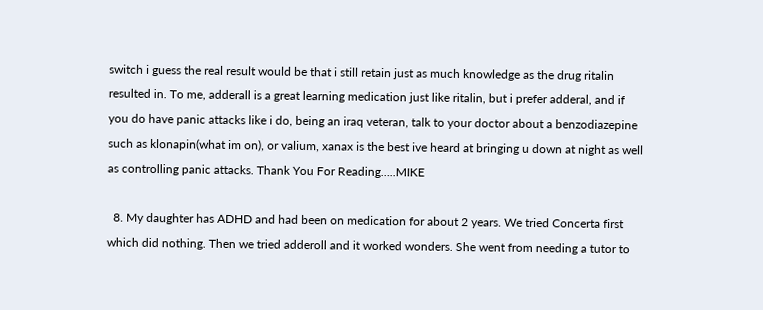switch i guess the real result would be that i still retain just as much knowledge as the drug ritalin resulted in. To me, adderall is a great learning medication just like ritalin, but i prefer adderal, and if you do have panic attacks like i do, being an iraq veteran, talk to your doctor about a benzodiazepine such as klonapin(what im on), or valium, xanax is the best ive heard at bringing u down at night as well as controlling panic attacks. Thank You For Reading…..MIKE

  8. My daughter has ADHD and had been on medication for about 2 years. We tried Concerta first which did nothing. Then we tried adderoll and it worked wonders. She went from needing a tutor to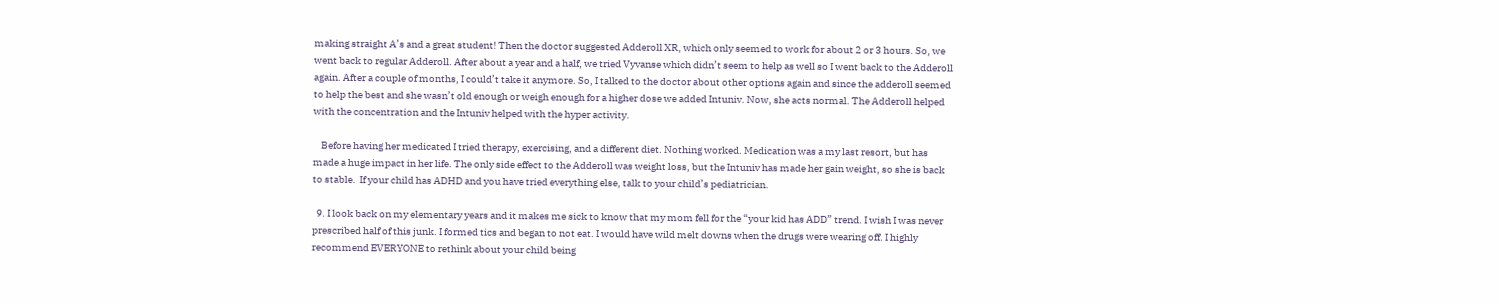making straight A’s and a great student! Then the doctor suggested Adderoll XR, which only seemed to work for about 2 or 3 hours. So, we went back to regular Adderoll. After about a year and a half, we tried Vyvanse which didn’t seem to help as well so I went back to the Adderoll again. After a couple of months, I could’t take it anymore. So, I talked to the doctor about other options again and since the adderoll seemed to help the best and she wasn’t old enough or weigh enough for a higher dose we added Intuniv. Now, she acts normal. The Adderoll helped with the concentration and the Intuniv helped with the hyper activity.

    Before having her medicated I tried therapy, exercising, and a different diet. Nothing worked. Medication was a my last resort, but has made a huge impact in her life. The only side effect to the Adderoll was weight loss, but the Intuniv has made her gain weight, so she is back to stable.  If your child has ADHD and you have tried everything else, talk to your child’s pediatrician.

  9. I look back on my elementary years and it makes me sick to know that my mom fell for the “your kid has ADD” trend. I wish I was never prescribed half of this junk. I formed tics and began to not eat. I would have wild melt downs when the drugs were wearing off. I highly recommend EVERYONE to rethink about your child being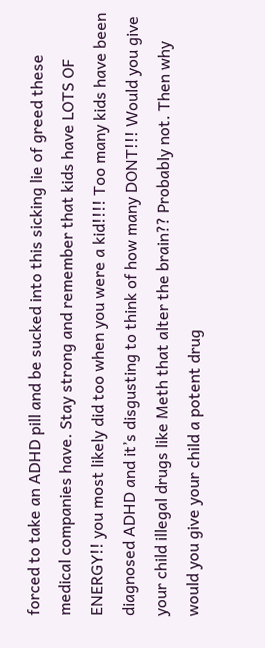forced to take an ADHD pill and be sucked into this sicking lie of greed these medical companies have. Stay strong and remember that kids have LOTS OF ENERGY!! you most likely did too when you were a kid!!!! Too many kids have been diagnosed ADHD and it’s disgusting to think of how many DONT!!! Would you give your child illegal drugs like Meth that alter the brain?? Probably not. Then why would you give your child a potent drug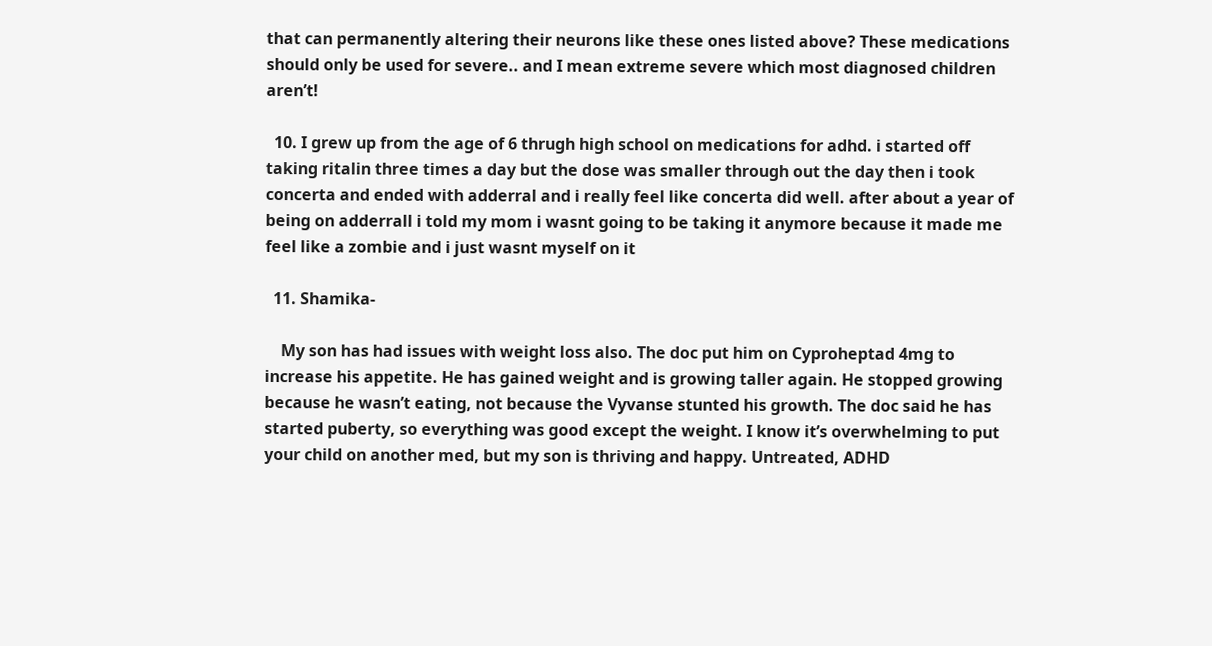that can permanently altering their neurons like these ones listed above? These medications should only be used for severe.. and I mean extreme severe which most diagnosed children aren’t!

  10. I grew up from the age of 6 thrugh high school on medications for adhd. i started off taking ritalin three times a day but the dose was smaller through out the day then i took concerta and ended with adderral and i really feel like concerta did well. after about a year of being on adderrall i told my mom i wasnt going to be taking it anymore because it made me feel like a zombie and i just wasnt myself on it

  11. Shamika-

    My son has had issues with weight loss also. The doc put him on Cyproheptad 4mg to increase his appetite. He has gained weight and is growing taller again. He stopped growing because he wasn’t eating, not because the Vyvanse stunted his growth. The doc said he has started puberty, so everything was good except the weight. I know it’s overwhelming to put your child on another med, but my son is thriving and happy. Untreated, ADHD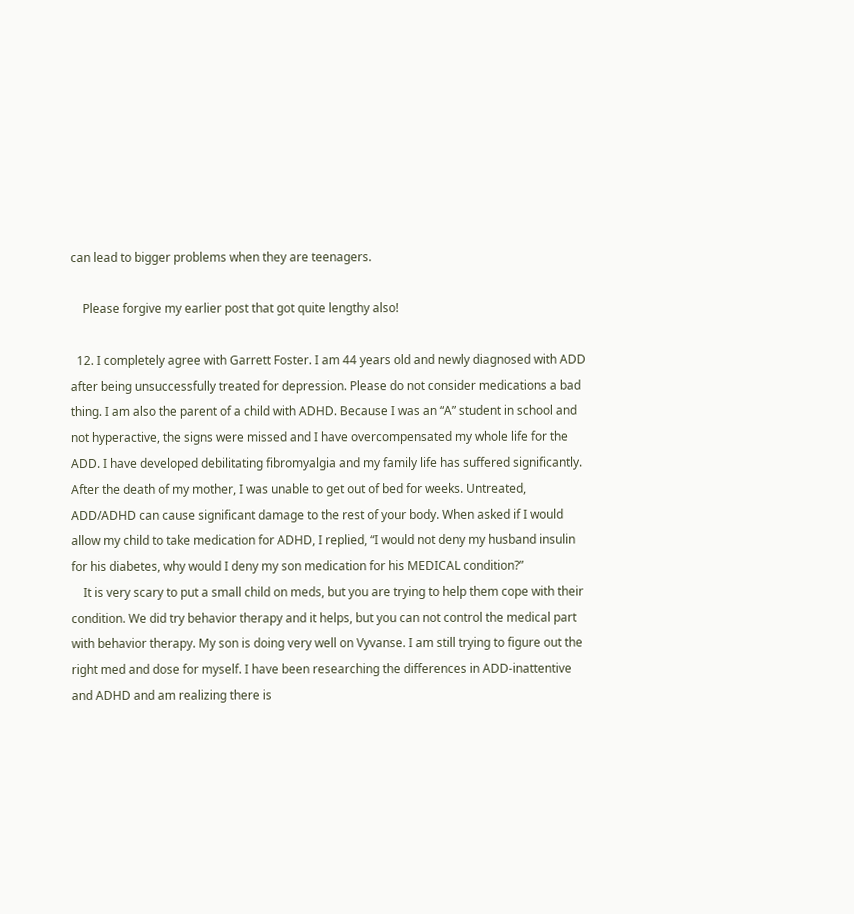can lead to bigger problems when they are teenagers.

    Please forgive my earlier post that got quite lengthy also!

  12. I completely agree with Garrett Foster. I am 44 years old and newly diagnosed with ADD after being unsuccessfully treated for depression. Please do not consider medications a bad thing. I am also the parent of a child with ADHD. Because I was an “A” student in school and not hyperactive, the signs were missed and I have overcompensated my whole life for the ADD. I have developed debilitating fibromyalgia and my family life has suffered significantly. After the death of my mother, I was unable to get out of bed for weeks. Untreated, ADD/ADHD can cause significant damage to the rest of your body. When asked if I would allow my child to take medication for ADHD, I replied, “I would not deny my husband insulin for his diabetes, why would I deny my son medication for his MEDICAL condition?”
    It is very scary to put a small child on meds, but you are trying to help them cope with their condition. We did try behavior therapy and it helps, but you can not control the medical part with behavior therapy. My son is doing very well on Vyvanse. I am still trying to figure out the right med and dose for myself. I have been researching the differences in ADD-inattentive and ADHD and am realizing there is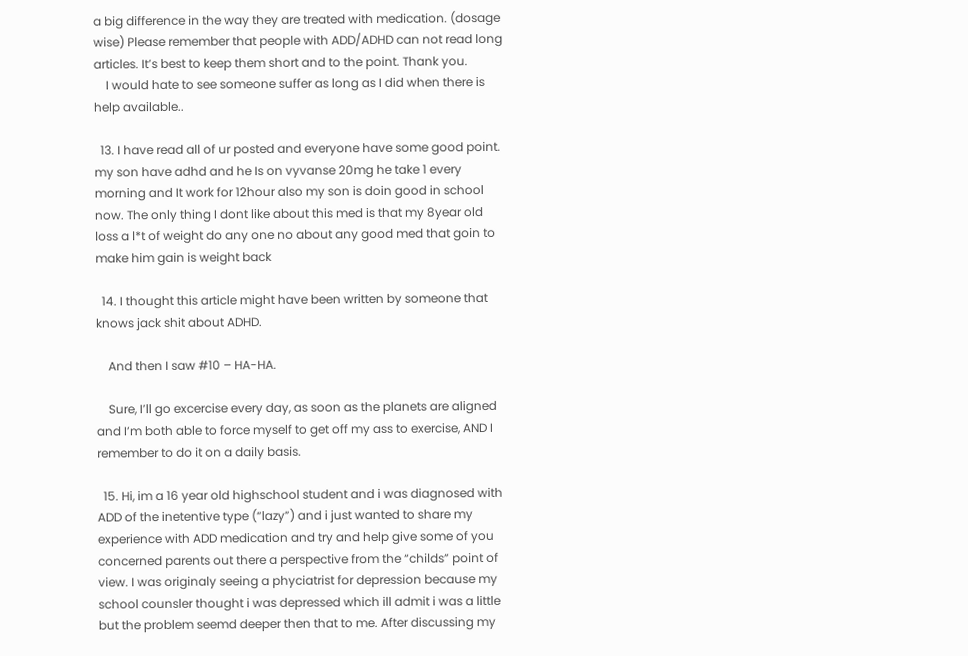a big difference in the way they are treated with medication. (dosage wise) Please remember that people with ADD/ADHD can not read long articles. It’s best to keep them short and to the point. Thank you.
    I would hate to see someone suffer as long as I did when there is help available..

  13. I have read all of ur posted and everyone have some good point. my son have adhd and he Is on vyvanse 20mg he take 1 every morning and It work for 12hour also my son is doin good in school now. The only thing I dont like about this med is that my 8year old loss a l*t of weight do any one no about any good med that goin to make him gain is weight back

  14. I thought this article might have been written by someone that knows jack shit about ADHD.

    And then I saw #10 – HA-HA.

    Sure, I’ll go excercise every day, as soon as the planets are aligned and I’m both able to force myself to get off my ass to exercise, AND I remember to do it on a daily basis.

  15. Hi, im a 16 year old highschool student and i was diagnosed with ADD of the inetentive type (“lazy”) and i just wanted to share my experience with ADD medication and try and help give some of you concerned parents out there a perspective from the “childs” point of view. I was originaly seeing a phyciatrist for depression because my school counsler thought i was depressed which ill admit i was a little but the problem seemd deeper then that to me. After discussing my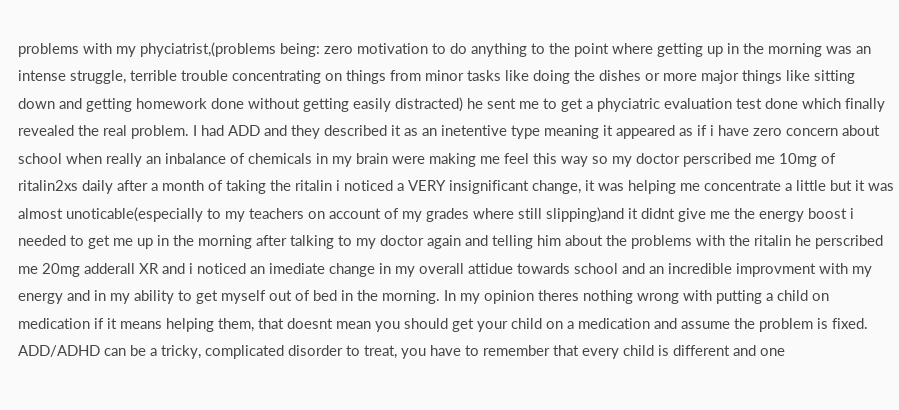problems with my phyciatrist,(problems being: zero motivation to do anything to the point where getting up in the morning was an intense struggle, terrible trouble concentrating on things from minor tasks like doing the dishes or more major things like sitting down and getting homework done without getting easily distracted) he sent me to get a phyciatric evaluation test done which finally revealed the real problem. I had ADD and they described it as an inetentive type meaning it appeared as if i have zero concern about school when really an inbalance of chemicals in my brain were making me feel this way so my doctor perscribed me 10mg of ritalin2xs daily after a month of taking the ritalin i noticed a VERY insignificant change, it was helping me concentrate a little but it was almost unoticable(especially to my teachers on account of my grades where still slipping)and it didnt give me the energy boost i needed to get me up in the morning after talking to my doctor again and telling him about the problems with the ritalin he perscribed me 20mg adderall XR and i noticed an imediate change in my overall attidue towards school and an incredible improvment with my energy and in my ability to get myself out of bed in the morning. In my opinion theres nothing wrong with putting a child on medication if it means helping them, that doesnt mean you should get your child on a medication and assume the problem is fixed. ADD/ADHD can be a tricky, complicated disorder to treat, you have to remember that every child is different and one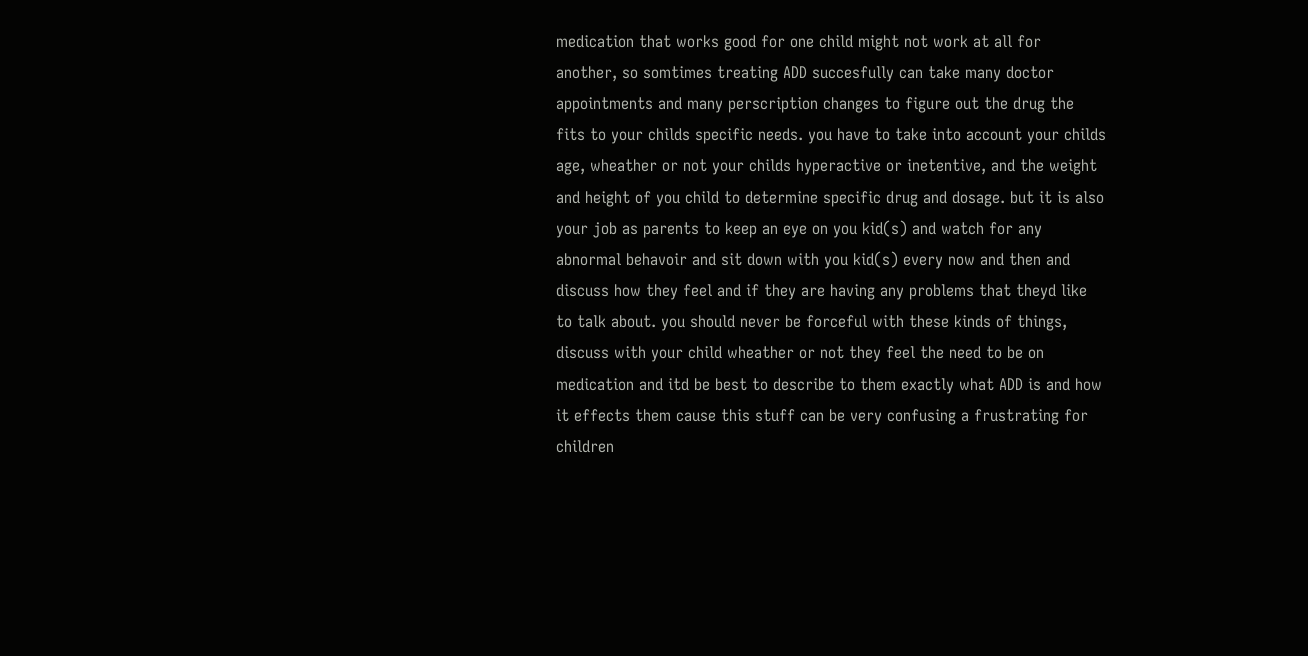medication that works good for one child might not work at all for another, so somtimes treating ADD succesfully can take many doctor appointments and many perscription changes to figure out the drug the fits to your childs specific needs. you have to take into account your childs age, wheather or not your childs hyperactive or inetentive, and the weight and height of you child to determine specific drug and dosage. but it is also your job as parents to keep an eye on you kid(s) and watch for any abnormal behavoir and sit down with you kid(s) every now and then and discuss how they feel and if they are having any problems that theyd like to talk about. you should never be forceful with these kinds of things, discuss with your child wheather or not they feel the need to be on medication and itd be best to describe to them exactly what ADD is and how it effects them cause this stuff can be very confusing a frustrating for children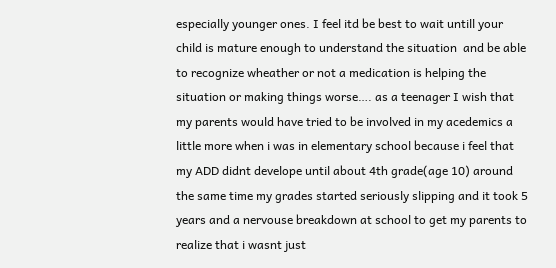especially younger ones. I feel itd be best to wait untill your child is mature enough to understand the situation  and be able to recognize wheather or not a medication is helping the situation or making things worse…. as a teenager I wish that my parents would have tried to be involved in my acedemics a little more when i was in elementary school because i feel that my ADD didnt develope until about 4th grade(age 10) around the same time my grades started seriously slipping and it took 5 years and a nervouse breakdown at school to get my parents to realize that i wasnt just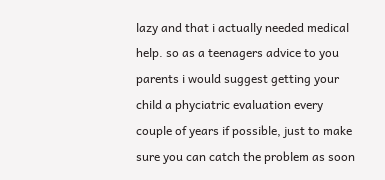lazy and that i actually needed medical help. so as a teenagers advice to you parents i would suggest getting your child a phyciatric evaluation every couple of years if possible, just to make sure you can catch the problem as soon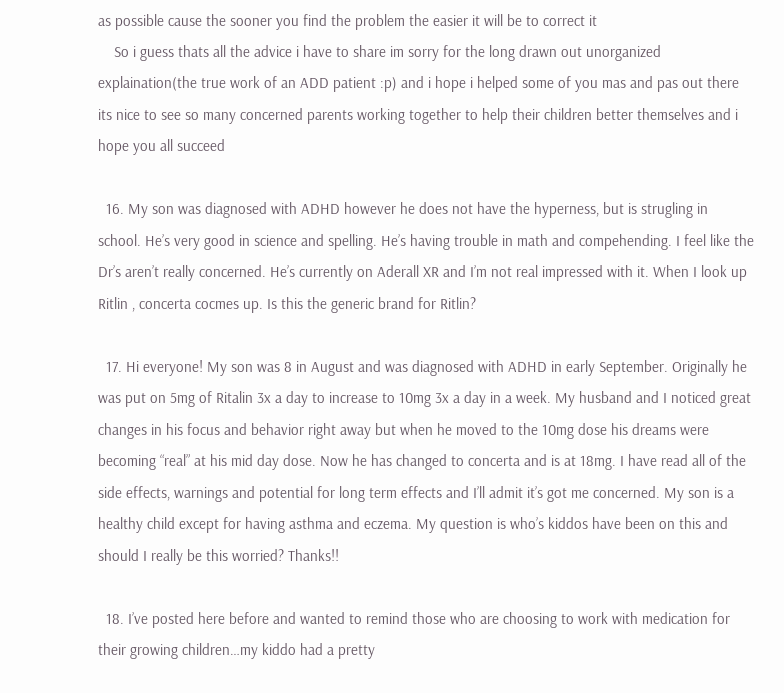as possible cause the sooner you find the problem the easier it will be to correct it
    So i guess thats all the advice i have to share im sorry for the long drawn out unorganized explaination(the true work of an ADD patient :p) and i hope i helped some of you mas and pas out there its nice to see so many concerned parents working together to help their children better themselves and i hope you all succeed

  16. My son was diagnosed with ADHD however he does not have the hyperness, but is strugling in school. He’s very good in science and spelling. He’s having trouble in math and compehending. I feel like the Dr’s aren’t really concerned. He’s currently on Aderall XR and I’m not real impressed with it. When I look up Ritlin , concerta cocmes up. Is this the generic brand for Ritlin?

  17. Hi everyone! My son was 8 in August and was diagnosed with ADHD in early September. Originally he was put on 5mg of Ritalin 3x a day to increase to 10mg 3x a day in a week. My husband and I noticed great changes in his focus and behavior right away but when he moved to the 10mg dose his dreams were becoming “real” at his mid day dose. Now he has changed to concerta and is at 18mg. I have read all of the side effects, warnings and potential for long term effects and I’ll admit it’s got me concerned. My son is a healthy child except for having asthma and eczema. My question is who’s kiddos have been on this and should I really be this worried? Thanks!!

  18. I’ve posted here before and wanted to remind those who are choosing to work with medication for their growing children…my kiddo had a pretty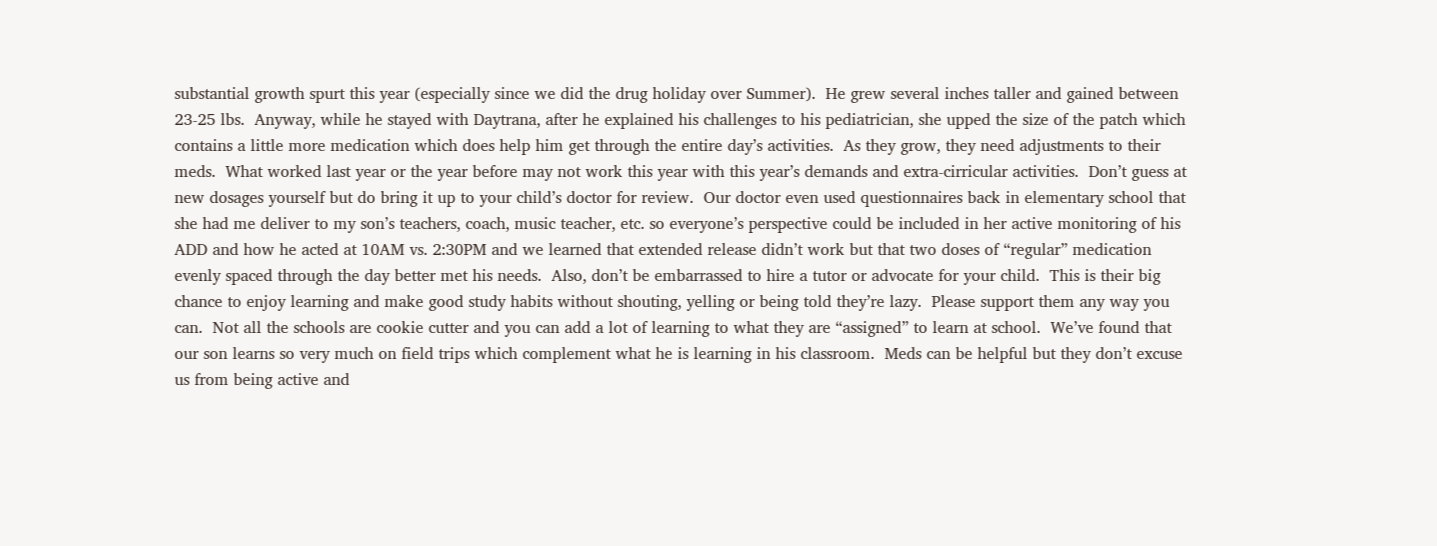substantial growth spurt this year (especially since we did the drug holiday over Summer).  He grew several inches taller and gained between 23-25 lbs.  Anyway, while he stayed with Daytrana, after he explained his challenges to his pediatrician, she upped the size of the patch which contains a little more medication which does help him get through the entire day’s activities.  As they grow, they need adjustments to their meds.  What worked last year or the year before may not work this year with this year’s demands and extra-cirricular activities.  Don’t guess at new dosages yourself but do bring it up to your child’s doctor for review.  Our doctor even used questionnaires back in elementary school that she had me deliver to my son’s teachers, coach, music teacher, etc. so everyone’s perspective could be included in her active monitoring of his ADD and how he acted at 10AM vs. 2:30PM and we learned that extended release didn’t work but that two doses of “regular” medication evenly spaced through the day better met his needs.  Also, don’t be embarrassed to hire a tutor or advocate for your child.  This is their big chance to enjoy learning and make good study habits without shouting, yelling or being told they’re lazy.  Please support them any way you can.  Not all the schools are cookie cutter and you can add a lot of learning to what they are “assigned” to learn at school.  We’ve found that our son learns so very much on field trips which complement what he is learning in his classroom.  Meds can be helpful but they don’t excuse us from being active and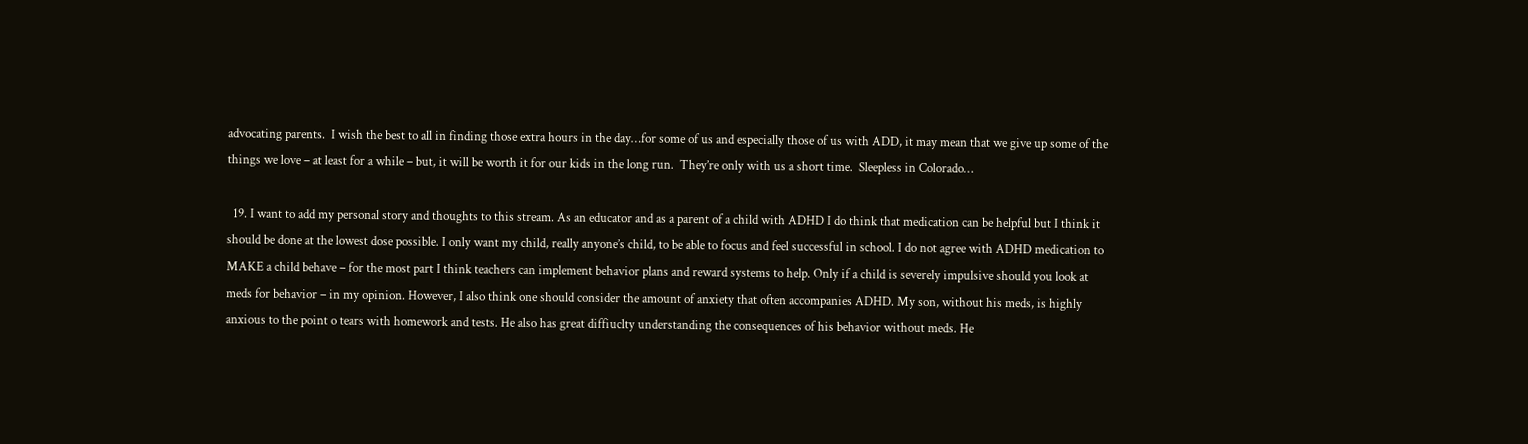advocating parents.  I wish the best to all in finding those extra hours in the day…for some of us and especially those of us with ADD, it may mean that we give up some of the things we love – at least for a while – but, it will be worth it for our kids in the long run.  They’re only with us a short time.  Sleepless in Colorado…

  19. I want to add my personal story and thoughts to this stream. As an educator and as a parent of a child with ADHD I do think that medication can be helpful but I think it should be done at the lowest dose possible. I only want my child, really anyone’s child, to be able to focus and feel successful in school. I do not agree with ADHD medication to MAKE a child behave – for the most part I think teachers can implement behavior plans and reward systems to help. Only if a child is severely impulsive should you look at meds for behavior – in my opinion. However, I also think one should consider the amount of anxiety that often accompanies ADHD. My son, without his meds, is highly anxious to the point o tears with homework and tests. He also has great diffiuclty understanding the consequences of his behavior without meds. He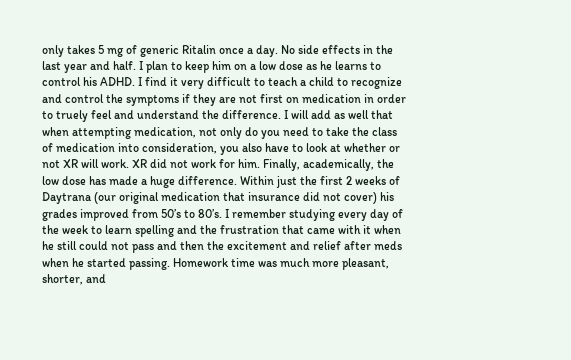only takes 5 mg of generic Ritalin once a day. No side effects in the last year and half. I plan to keep him on a low dose as he learns to control his ADHD. I find it very difficult to teach a child to recognize and control the symptoms if they are not first on medication in order to truely feel and understand the difference. I will add as well that when attempting medication, not only do you need to take the class of medication into consideration, you also have to look at whether or not XR will work. XR did not work for him. Finally, academically, the low dose has made a huge difference. Within just the first 2 weeks of Daytrana (our original medication that insurance did not cover) his grades improved from 50’s to 80’s. I remember studying every day of the week to learn spelling and the frustration that came with it when he still could not pass and then the excitement and relief after meds when he started passing. Homework time was much more pleasant, shorter, and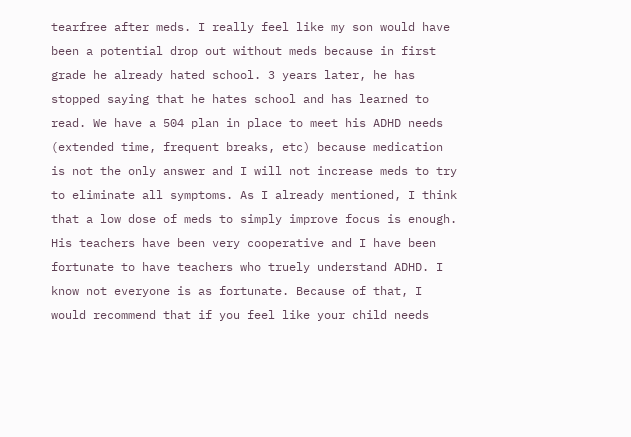tearfree after meds. I really feel like my son would have been a potential drop out without meds because in first grade he already hated school. 3 years later, he has stopped saying that he hates school and has learned to read. We have a 504 plan in place to meet his ADHD needs (extended time, frequent breaks, etc) because medication is not the only answer and I will not increase meds to try to eliminate all symptoms. As I already mentioned, I think that a low dose of meds to simply improve focus is enough. His teachers have been very cooperative and I have been fortunate to have teachers who truely understand ADHD. I know not everyone is as fortunate. Because of that, I would recommend that if you feel like your child needs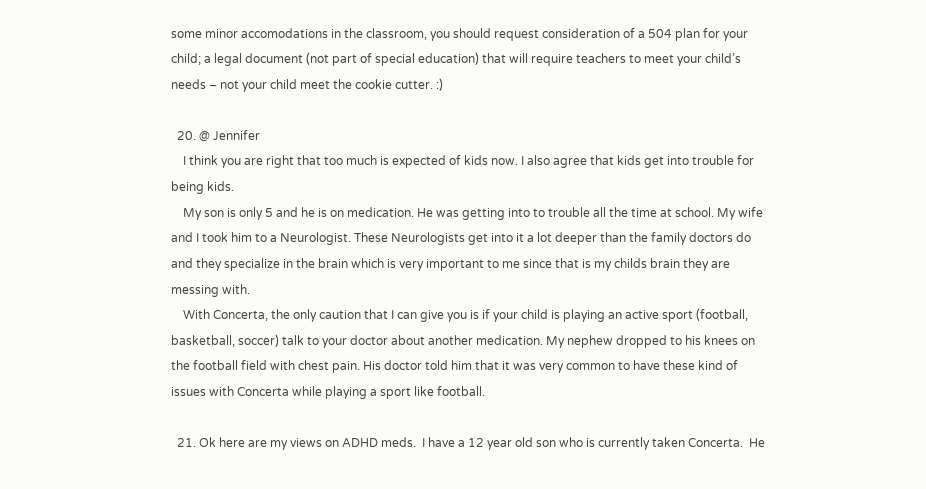some minor accomodations in the classroom, you should request consideration of a 504 plan for your child; a legal document (not part of special education) that will require teachers to meet your child’s needs – not your child meet the cookie cutter. :)

  20. @ Jennifer
    I think you are right that too much is expected of kids now. I also agree that kids get into trouble for being kids.
    My son is only 5 and he is on medication. He was getting into to trouble all the time at school. My wife and I took him to a Neurologist. These Neurologists get into it a lot deeper than the family doctors do and they specialize in the brain which is very important to me since that is my childs brain they are messing with.
    With Concerta, the only caution that I can give you is if your child is playing an active sport (football, basketball, soccer) talk to your doctor about another medication. My nephew dropped to his knees on the football field with chest pain. His doctor told him that it was very common to have these kind of issues with Concerta while playing a sport like football.

  21. Ok here are my views on ADHD meds.  I have a 12 year old son who is currently taken Concerta.  He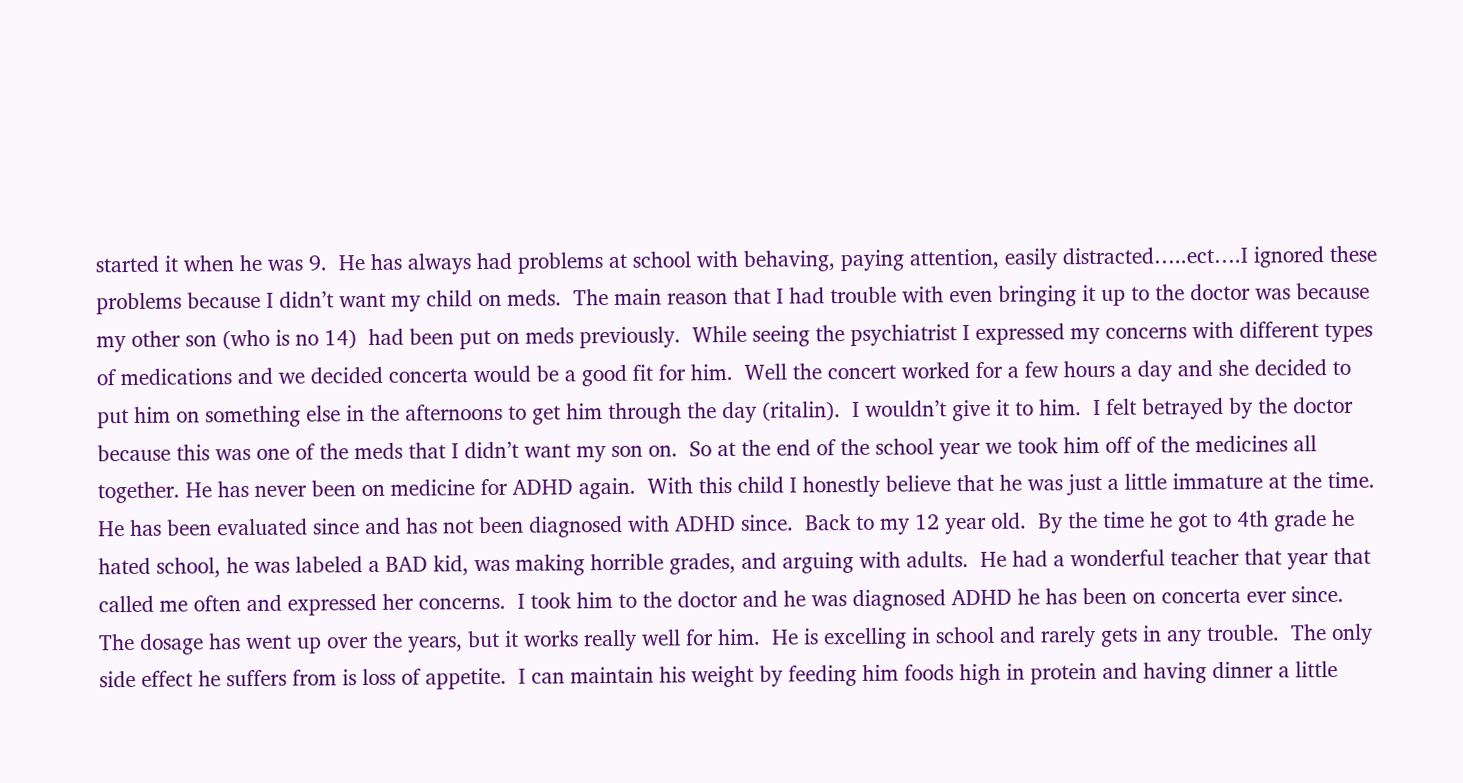started it when he was 9.  He has always had problems at school with behaving, paying attention, easily distracted…..ect….I ignored these problems because I didn’t want my child on meds.  The main reason that I had trouble with even bringing it up to the doctor was because my other son (who is no 14)  had been put on meds previously.  While seeing the psychiatrist I expressed my concerns with different types of medications and we decided concerta would be a good fit for him.  Well the concert worked for a few hours a day and she decided to put him on something else in the afternoons to get him through the day (ritalin).  I wouldn’t give it to him.  I felt betrayed by the doctor because this was one of the meds that I didn’t want my son on.  So at the end of the school year we took him off of the medicines all together. He has never been on medicine for ADHD again.  With this child I honestly believe that he was just a little immature at the time.  He has been evaluated since and has not been diagnosed with ADHD since.  Back to my 12 year old.  By the time he got to 4th grade he hated school, he was labeled a BAD kid, was making horrible grades, and arguing with adults.  He had a wonderful teacher that year that called me often and expressed her concerns.  I took him to the doctor and he was diagnosed ADHD he has been on concerta ever since.  The dosage has went up over the years, but it works really well for him.  He is excelling in school and rarely gets in any trouble.  The only side effect he suffers from is loss of appetite.  I can maintain his weight by feeding him foods high in protein and having dinner a little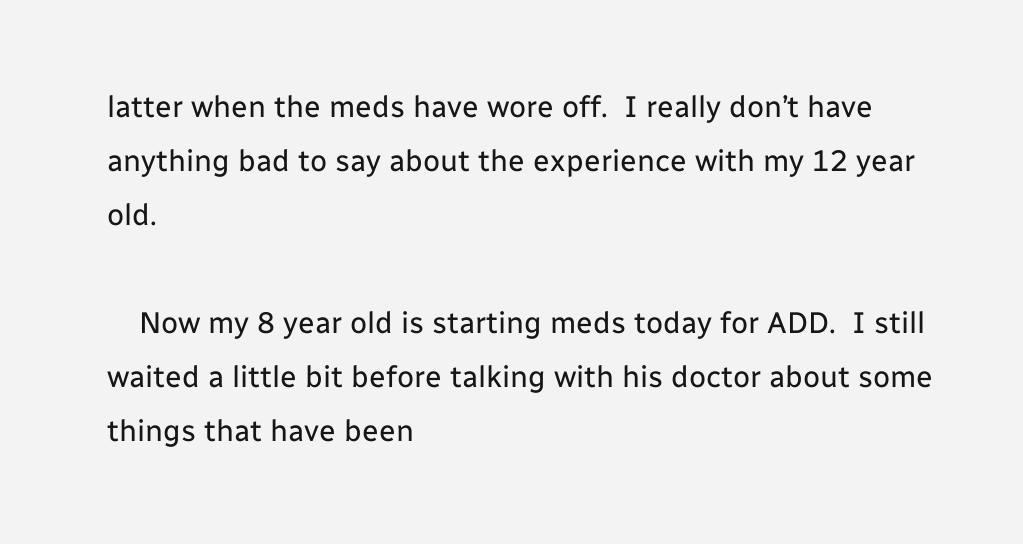latter when the meds have wore off.  I really don’t have anything bad to say about the experience with my 12 year old.

    Now my 8 year old is starting meds today for ADD.  I still waited a little bit before talking with his doctor about some things that have been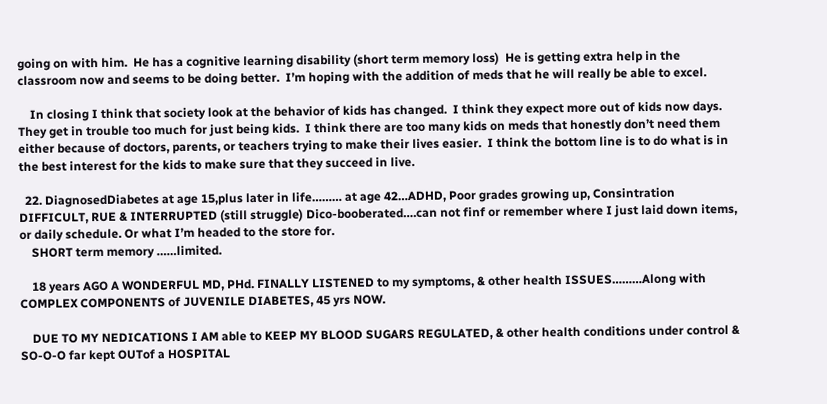going on with him.  He has a cognitive learning disability (short term memory loss)  He is getting extra help in the classroom now and seems to be doing better.  I’m hoping with the addition of meds that he will really be able to excel.

    In closing I think that society look at the behavior of kids has changed.  I think they expect more out of kids now days.  They get in trouble too much for just being kids.  I think there are too many kids on meds that honestly don’t need them either because of doctors, parents, or teachers trying to make their lives easier.  I think the bottom line is to do what is in the best interest for the kids to make sure that they succeed in live.

  22. DiagnosedDiabetes at age 15,plus later in life……… at age 42…ADHD, Poor grades growing up, Consintration DIFFICULT, RUE & INTERRUPTED (still struggle) Dico-booberated….can not finf or remember where I just laid down items, or daily schedule. Or what I’m headed to the store for.
    SHORT term memory ……limited.

    18 years AGO A WONDERFUL MD, PHd. FINALLY LISTENED to my symptoms, & other health ISSUES………Along with COMPLEX COMPONENTS of JUVENILE DIABETES, 45 yrs NOW.

    DUE TO MY NEDICATIONS I AM able to KEEP MY BLOOD SUGARS REGULATED, & other health conditions under control & SO-O-O far kept OUTof a HOSPITAL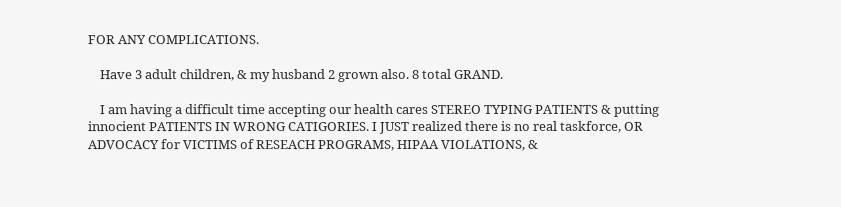FOR ANY COMPLICATIONS.

    Have 3 adult children, & my husband 2 grown also. 8 total GRAND.

    I am having a difficult time accepting our health cares STEREO TYPING PATIENTS & putting innocient PATIENTS IN WRONG CATIGORIES. I JUST realized there is no real taskforce, OR ADVOCACY for VICTIMS of RESEACH PROGRAMS, HIPAA VIOLATIONS, &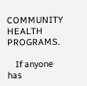COMMUNITY HEALTH PROGRAMS.

    If anyone has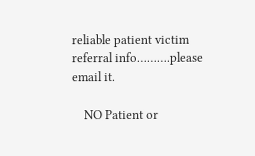reliable patient victim referral info……….please email it.

    NO Patient or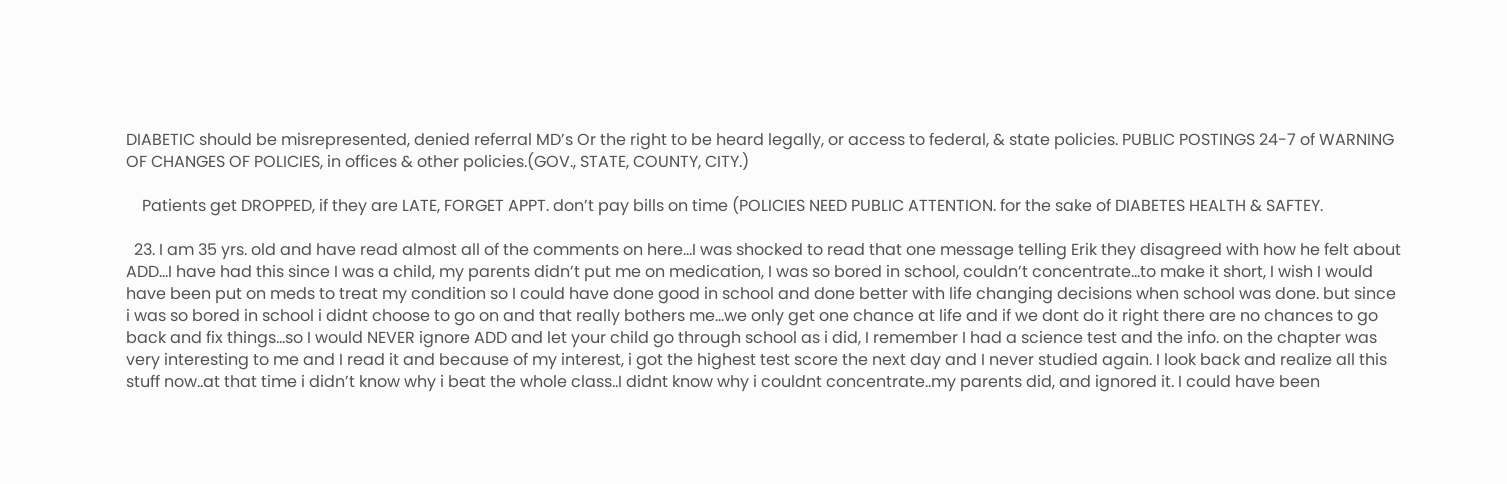DIABETIC should be misrepresented, denied referral MD’s Or the right to be heard legally, or access to federal, & state policies. PUBLIC POSTINGS 24-7 of WARNING OF CHANGES OF POLICIES, in offices & other policies.(GOV., STATE, COUNTY, CITY.)

    Patients get DROPPED, if they are LATE, FORGET APPT. don’t pay bills on time (POLICIES NEED PUBLIC ATTENTION. for the sake of DIABETES HEALTH & SAFTEY.

  23. I am 35 yrs. old and have read almost all of the comments on here…I was shocked to read that one message telling Erik they disagreed with how he felt about ADD…I have had this since I was a child, my parents didn’t put me on medication, I was so bored in school, couldn’t concentrate…to make it short, I wish I would have been put on meds to treat my condition so I could have done good in school and done better with life changing decisions when school was done. but since i was so bored in school i didnt choose to go on and that really bothers me…we only get one chance at life and if we dont do it right there are no chances to go back and fix things…so I would NEVER ignore ADD and let your child go through school as i did, I remember I had a science test and the info. on the chapter was very interesting to me and I read it and because of my interest, i got the highest test score the next day and I never studied again. I look back and realize all this stuff now..at that time i didn’t know why i beat the whole class..I didnt know why i couldnt concentrate..my parents did, and ignored it. I could have been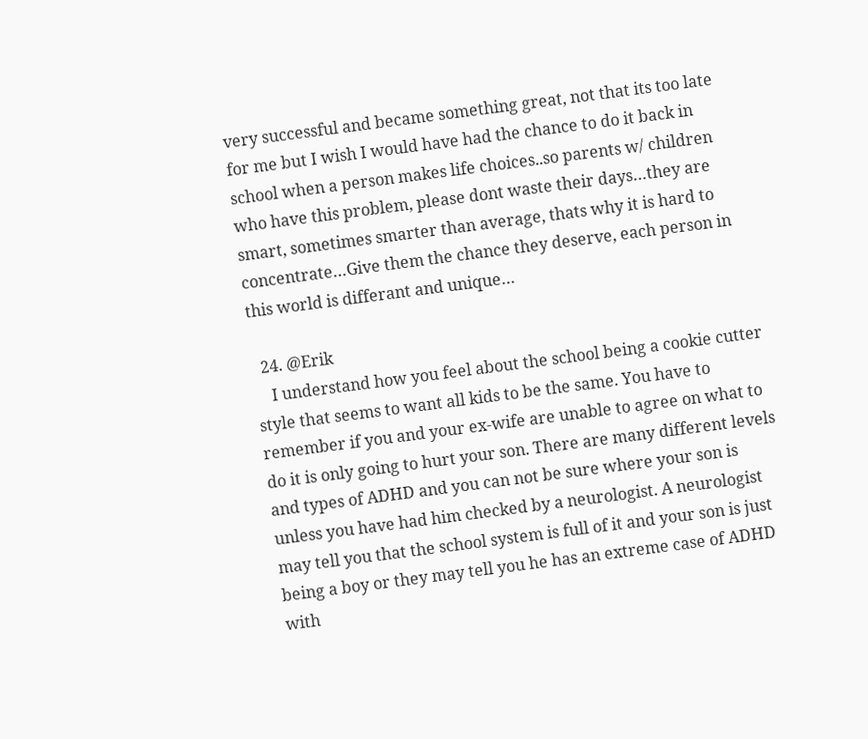very successful and became something great, not that its too late for me but I wish I would have had the chance to do it back in school when a person makes life choices..so parents w/ children who have this problem, please dont waste their days…they are smart, sometimes smarter than average, thats why it is hard to concentrate…Give them the chance they deserve, each person in this world is differant and unique…

  24. @Erik
    I understand how you feel about the school being a cookie cutter style that seems to want all kids to be the same. You have to remember if you and your ex-wife are unable to agree on what to do it is only going to hurt your son. There are many different levels and types of ADHD and you can not be sure where your son is unless you have had him checked by a neurologist. A neurologist may tell you that the school system is full of it and your son is just being a boy or they may tell you he has an extreme case of ADHD with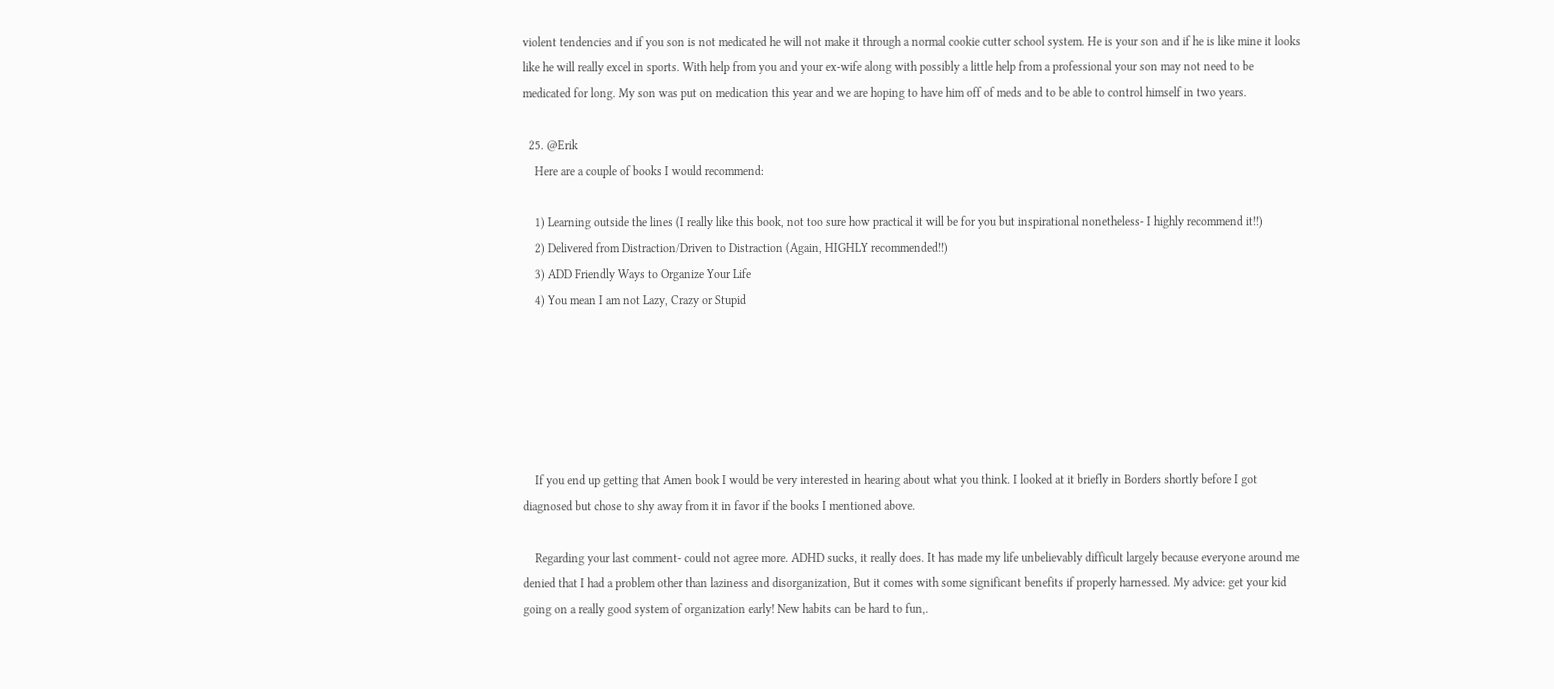violent tendencies and if you son is not medicated he will not make it through a normal cookie cutter school system. He is your son and if he is like mine it looks like he will really excel in sports. With help from you and your ex-wife along with possibly a little help from a professional your son may not need to be medicated for long. My son was put on medication this year and we are hoping to have him off of meds and to be able to control himself in two years.

  25. @Erik
    Here are a couple of books I would recommend:

    1) Learning outside the lines (I really like this book, not too sure how practical it will be for you but inspirational nonetheless- I highly recommend it!!)
    2) Delivered from Distraction/Driven to Distraction (Again, HIGHLY recommended!!)
    3) ADD Friendly Ways to Organize Your Life
    4) You mean I am not Lazy, Crazy or Stupid






    If you end up getting that Amen book I would be very interested in hearing about what you think. I looked at it briefly in Borders shortly before I got diagnosed but chose to shy away from it in favor if the books I mentioned above.

    Regarding your last comment- could not agree more. ADHD sucks, it really does. It has made my life unbelievably difficult largely because everyone around me denied that I had a problem other than laziness and disorganization, But it comes with some significant benefits if properly harnessed. My advice: get your kid going on a really good system of organization early! New habits can be hard to fun,.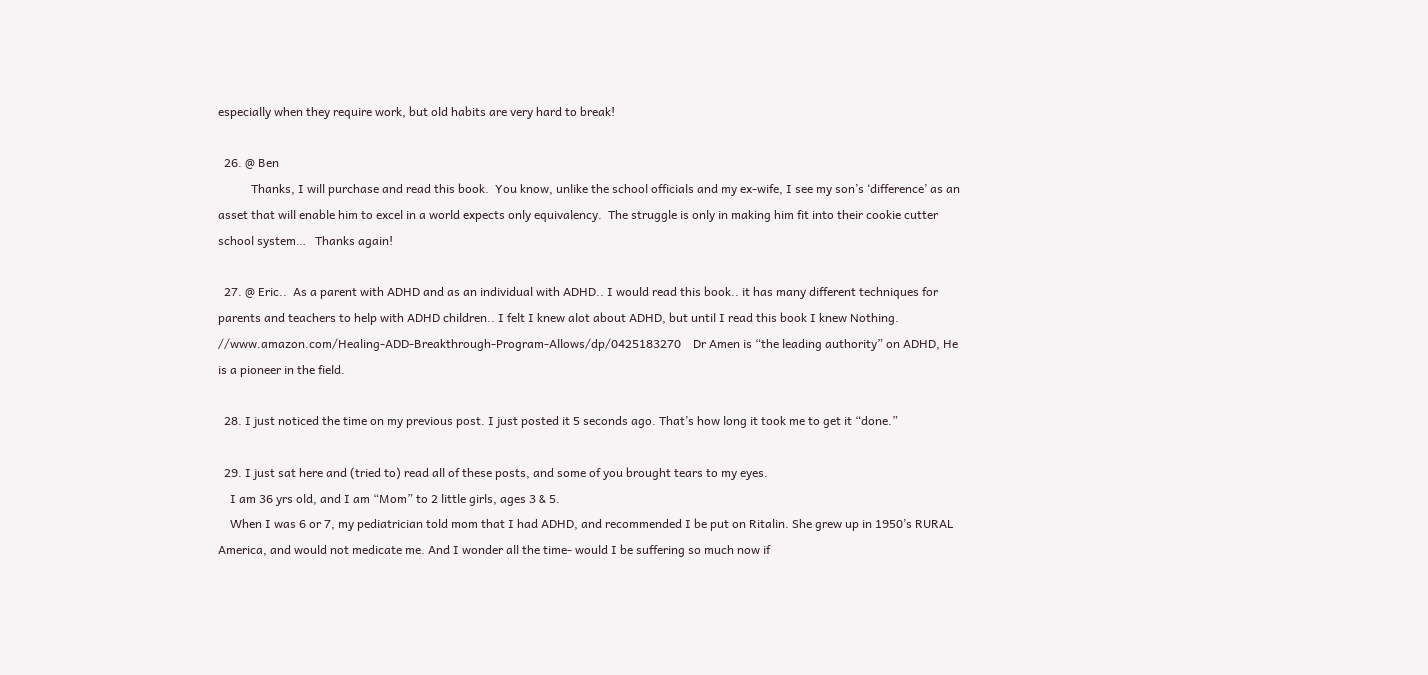especially when they require work, but old habits are very hard to break!

  26. @ Ben
           Thanks, I will purchase and read this book.  You know, unlike the school officials and my ex-wife, I see my son’s ‘difference’ as an asset that will enable him to excel in a world expects only equivalency.  The struggle is only in making him fit into their cookie cutter school system…   Thanks again!

  27. @ Eric..  As a parent with ADHD and as an individual with ADHD.. I would read this book.. it has many different techniques for parents and teachers to help with ADHD children.. I felt I knew alot about ADHD, but until I read this book I knew Nothing.   //www.amazon.com/Healing-ADD-Breakthrough-Program-Allows/dp/0425183270    Dr Amen is “the leading authority” on ADHD, He is a pioneer in the field.

  28. I just noticed the time on my previous post. I just posted it 5 seconds ago. That’s how long it took me to get it “done.”

  29. I just sat here and (tried to) read all of these posts, and some of you brought tears to my eyes.
    I am 36 yrs old, and I am “Mom” to 2 little girls, ages 3 & 5.
    When I was 6 or 7, my pediatrician told mom that I had ADHD, and recommended I be put on Ritalin. She grew up in 1950’s RURAL America, and would not medicate me. And I wonder all the time- would I be suffering so much now if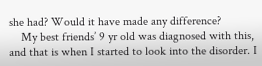she had? Would it have made any difference?
    My best friends’ 9 yr old was diagnosed with this, and that is when I started to look into the disorder. I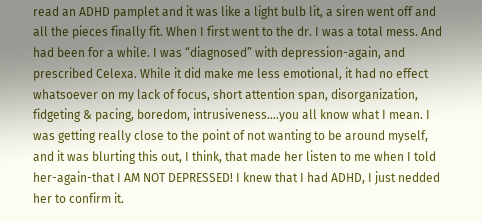read an ADHD pamplet and it was like a light bulb lit, a siren went off and all the pieces finally fit. When I first went to the dr. I was a total mess. And had been for a while. I was “diagnosed” with depression-again, and prescribed Celexa. While it did make me less emotional, it had no effect whatsoever on my lack of focus, short attention span, disorganization, fidgeting & pacing, boredom, intrusiveness….you all know what I mean. I was getting really close to the point of not wanting to be around myself, and it was blurting this out, I think, that made her listen to me when I told her-again-that I AM NOT DEPRESSED! I knew that I had ADHD, I just nedded her to confirm it.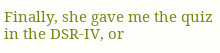Finally, she gave me the quiz in the DSR-IV, or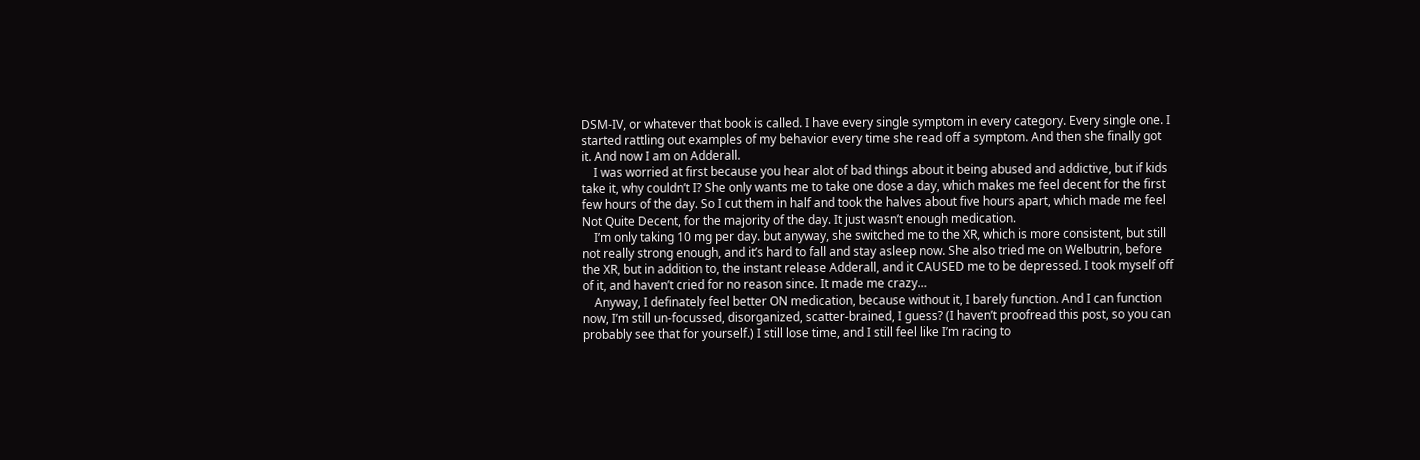DSM-IV, or whatever that book is called. I have every single symptom in every category. Every single one. I started rattling out examples of my behavior every time she read off a symptom. And then she finally got it. And now I am on Adderall.
    I was worried at first because you hear alot of bad things about it being abused and addictive, but if kids take it, why couldn’t I? She only wants me to take one dose a day, which makes me feel decent for the first few hours of the day. So I cut them in half and took the halves about five hours apart, which made me feel Not Quite Decent, for the majority of the day. It just wasn’t enough medication.
    I’m only taking 10 mg per day. but anyway, she switched me to the XR, which is more consistent, but still not really strong enough, and it’s hard to fall and stay asleep now. She also tried me on Welbutrin, before the XR, but in addition to, the instant release Adderall, and it CAUSED me to be depressed. I took myself off of it, and haven’t cried for no reason since. It made me crazy…
    Anyway, I definately feel better ON medication, because without it, I barely function. And I can function now, I’m still un-focussed, disorganized, scatter-brained, I guess? (I haven’t proofread this post, so you can probably see that for yourself.) I still lose time, and I still feel like I’m racing to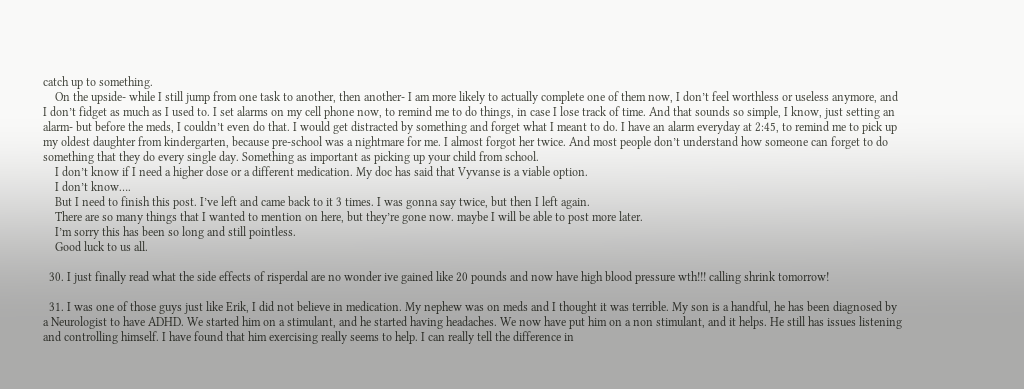catch up to something.
    On the upside- while I still jump from one task to another, then another- I am more likely to actually complete one of them now, I don’t feel worthless or useless anymore, and I don’t fidget as much as I used to. I set alarms on my cell phone now, to remind me to do things, in case I lose track of time. And that sounds so simple, I know, just setting an alarm- but before the meds, I couldn’t even do that. I would get distracted by something and forget what I meant to do. I have an alarm everyday at 2:45, to remind me to pick up my oldest daughter from kindergarten, because pre-school was a nightmare for me. I almost forgot her twice. And most people don’t understand how someone can forget to do something that they do every single day. Something as important as picking up your child from school.
    I don’t know if I need a higher dose or a different medication. My doc has said that Vyvanse is a viable option.
    I don’t know….
    But I need to finish this post. I’ve left and came back to it 3 times. I was gonna say twice, but then I left again.
    There are so many things that I wanted to mention on here, but they’re gone now. maybe I will be able to post more later.
    I’m sorry this has been so long and still pointless.
    Good luck to us all.

  30. I just finally read what the side effects of risperdal are no wonder ive gained like 20 pounds and now have high blood pressure wth!!! calling shrink tomorrow!

  31. I was one of those guys just like Erik, I did not believe in medication. My nephew was on meds and I thought it was terrible. My son is a handful, he has been diagnosed by a Neurologist to have ADHD. We started him on a stimulant, and he started having headaches. We now have put him on a non stimulant, and it helps. He still has issues listening and controlling himself. I have found that him exercising really seems to help. I can really tell the difference in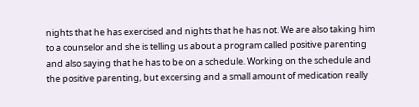nights that he has exercised and nights that he has not. We are also taking him to a counselor and she is telling us about a program called positive parenting and also saying that he has to be on a schedule. Working on the schedule and the positive parenting, but excersing and a small amount of medication really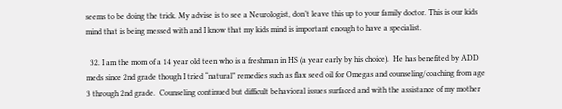seems to be doing the trick. My advise is to see a Neurologist, don’t leave this up to your family doctor. This is our kids mind that is being messed with and I know that my kids mind is important enough to have a specialist.

  32. I am the mom of a 14 year old teen who is a freshman in HS (a year early by his choice).  He has benefited by ADD meds since 2nd grade though I tried “natural” remedies such as flax seed oil for Omegas and counseling/coaching from age 3 through 2nd grade.  Counseling continued but difficult behavioral issues surfaced and with the assistance of my mother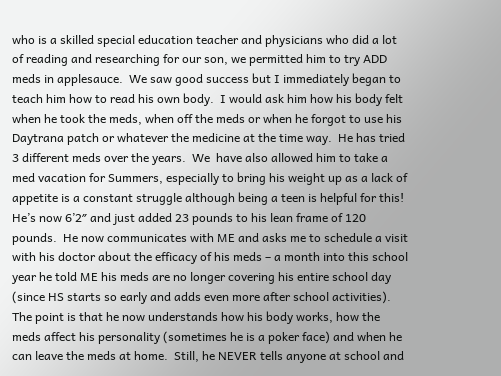who is a skilled special education teacher and physicians who did a lot of reading and researching for our son, we permitted him to try ADD meds in applesauce.  We saw good success but I immediately began to teach him how to read his own body.  I would ask him how his body felt when he took the meds, when off the meds or when he forgot to use his Daytrana patch or whatever the medicine at the time way.  He has tried 3 different meds over the years.  We  have also allowed him to take a med vacation for Summers, especially to bring his weight up as a lack of appetite is a constant struggle although being a teen is helpful for this! He’s now 6’2″ and just added 23 pounds to his lean frame of 120 pounds.  He now communicates with ME and asks me to schedule a visit with his doctor about the efficacy of his meds – a month into this school year he told ME his meds are no longer covering his entire school day (since HS starts so early and adds even more after school activities).  The point is that he now understands how his body works, how the meds affect his personality (sometimes he is a poker face) and when he can leave the meds at home.  Still, he NEVER tells anyone at school and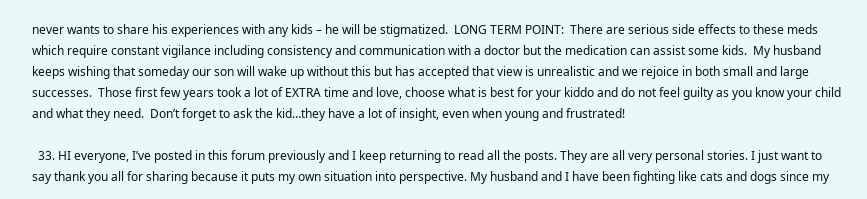never wants to share his experiences with any kids – he will be stigmatized.  LONG TERM POINT:  There are serious side effects to these meds which require constant vigilance including consistency and communication with a doctor but the medication can assist some kids.  My husband keeps wishing that someday our son will wake up without this but has accepted that view is unrealistic and we rejoice in both small and large successes.  Those first few years took a lot of EXTRA time and love, choose what is best for your kiddo and do not feel guilty as you know your child and what they need.  Don’t forget to ask the kid…they have a lot of insight, even when young and frustrated!

  33. HI everyone, I’ve posted in this forum previously and I keep returning to read all the posts. They are all very personal stories. I just want to say thank you all for sharing because it puts my own situation into perspective. My husband and I have been fighting like cats and dogs since my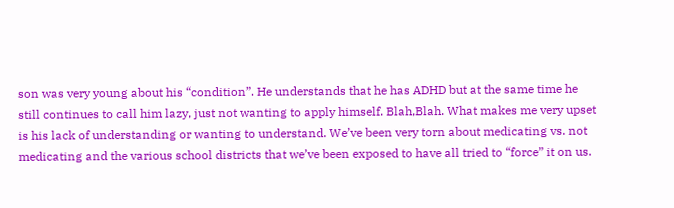son was very young about his “condition”. He understands that he has ADHD but at the same time he still continues to call him lazy, just not wanting to apply himself. Blah,Blah. What makes me very upset is his lack of understanding or wanting to understand. We’ve been very torn about medicating vs. not medicating and the various school districts that we’ve been exposed to have all tried to “force” it on us.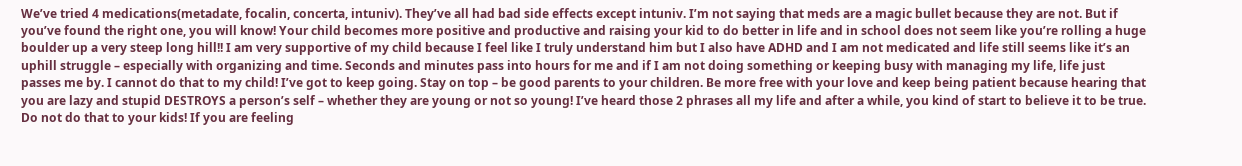We’ve tried 4 medications(metadate, focalin, concerta, intuniv). They’ve all had bad side effects except intuniv. I’m not saying that meds are a magic bullet because they are not. But if you’ve found the right one, you will know! Your child becomes more positive and productive and raising your kid to do better in life and in school does not seem like you’re rolling a huge boulder up a very steep long hill!! I am very supportive of my child because I feel like I truly understand him but I also have ADHD and I am not medicated and life still seems like it’s an uphill struggle – especially with organizing and time. Seconds and minutes pass into hours for me and if I am not doing something or keeping busy with managing my life, life just passes me by. I cannot do that to my child! I’ve got to keep going. Stay on top – be good parents to your children. Be more free with your love and keep being patient because hearing that you are lazy and stupid DESTROYS a person’s self – whether they are young or not so young! I’ve heard those 2 phrases all my life and after a while, you kind of start to believe it to be true. Do not do that to your kids! If you are feeling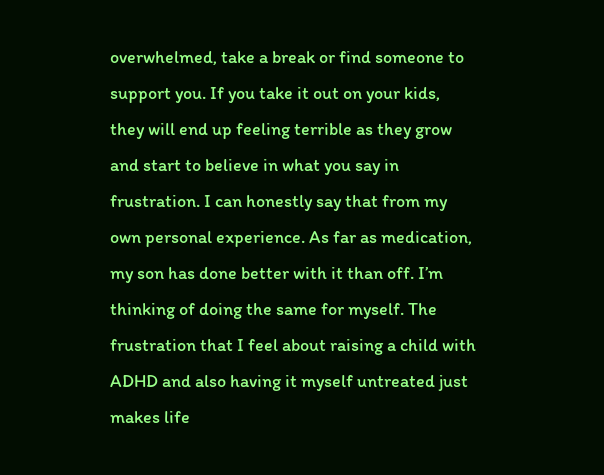overwhelmed, take a break or find someone to support you. If you take it out on your kids, they will end up feeling terrible as they grow and start to believe in what you say in frustration. I can honestly say that from my own personal experience. As far as medication, my son has done better with it than off. I’m thinking of doing the same for myself. The frustration that I feel about raising a child with ADHD and also having it myself untreated just makes life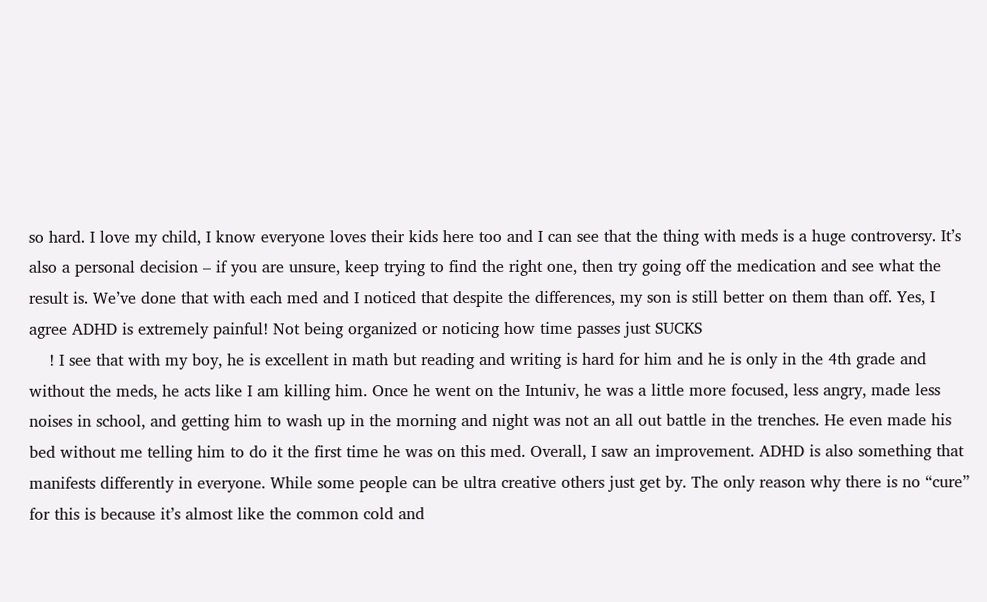so hard. I love my child, I know everyone loves their kids here too and I can see that the thing with meds is a huge controversy. It’s also a personal decision – if you are unsure, keep trying to find the right one, then try going off the medication and see what the result is. We’ve done that with each med and I noticed that despite the differences, my son is still better on them than off. Yes, I agree ADHD is extremely painful! Not being organized or noticing how time passes just SUCKS
    ! I see that with my boy, he is excellent in math but reading and writing is hard for him and he is only in the 4th grade and without the meds, he acts like I am killing him. Once he went on the Intuniv, he was a little more focused, less angry, made less noises in school, and getting him to wash up in the morning and night was not an all out battle in the trenches. He even made his bed without me telling him to do it the first time he was on this med. Overall, I saw an improvement. ADHD is also something that manifests differently in everyone. While some people can be ultra creative others just get by. The only reason why there is no “cure” for this is because it’s almost like the common cold and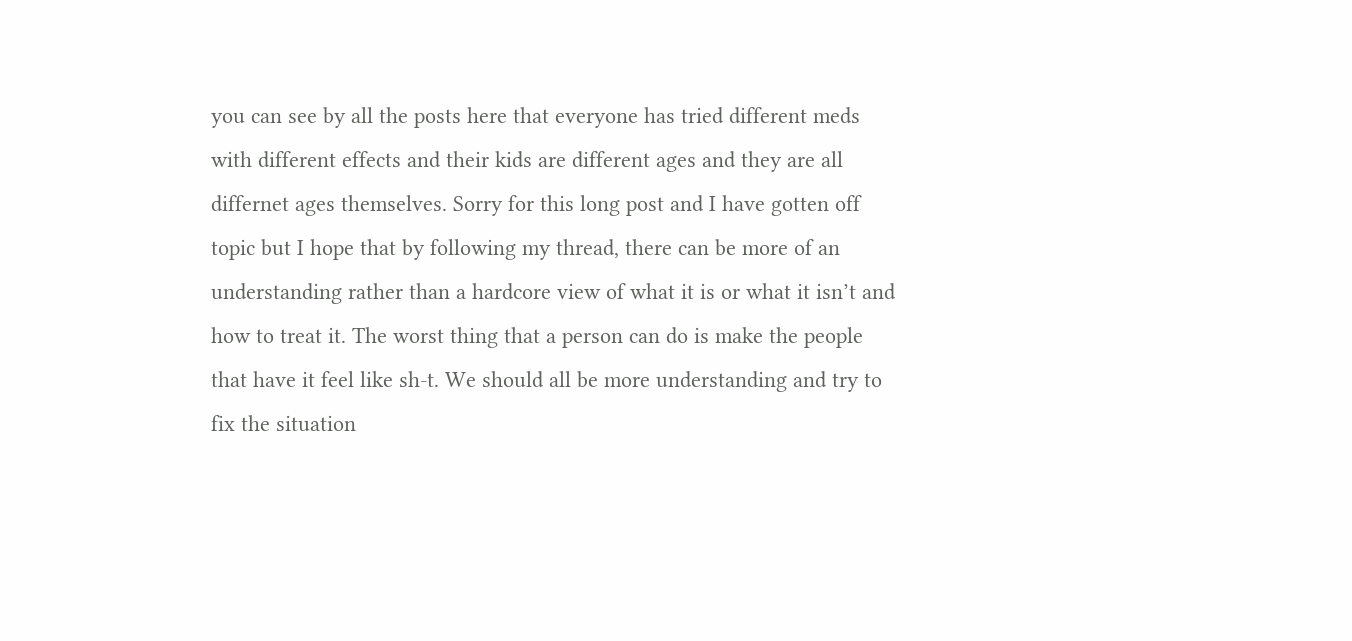you can see by all the posts here that everyone has tried different meds with different effects and their kids are different ages and they are all differnet ages themselves. Sorry for this long post and I have gotten off topic but I hope that by following my thread, there can be more of an understanding rather than a hardcore view of what it is or what it isn’t and how to treat it. The worst thing that a person can do is make the people that have it feel like sh-t. We should all be more understanding and try to fix the situation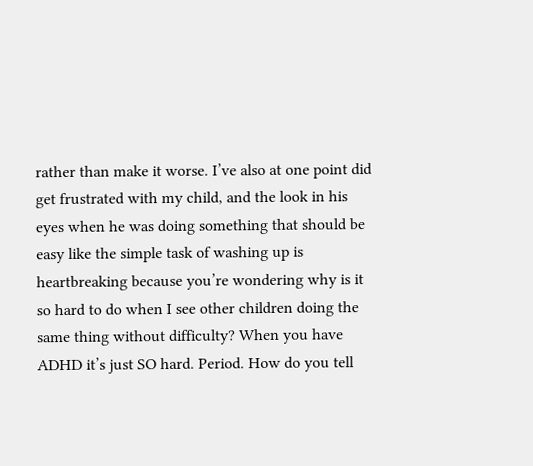rather than make it worse. I’ve also at one point did get frustrated with my child, and the look in his eyes when he was doing something that should be easy like the simple task of washing up is heartbreaking because you’re wondering why is it so hard to do when I see other children doing the same thing without difficulty? When you have ADHD it’s just SO hard. Period. How do you tell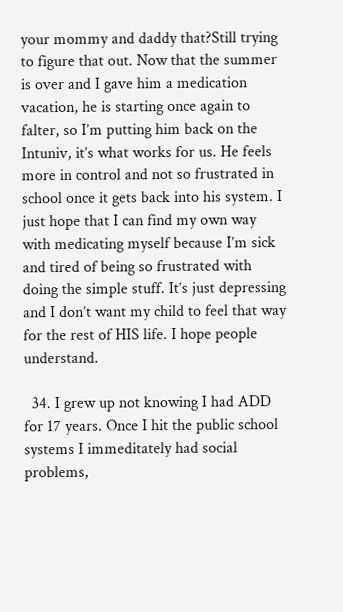your mommy and daddy that?Still trying to figure that out. Now that the summer is over and I gave him a medication vacation, he is starting once again to falter, so I’m putting him back on the Intuniv, it’s what works for us. He feels more in control and not so frustrated in school once it gets back into his system. I just hope that I can find my own way with medicating myself because I’m sick and tired of being so frustrated with doing the simple stuff. It’s just depressing and I don’t want my child to feel that way for the rest of HIS life. I hope people understand.

  34. I grew up not knowing I had ADD for 17 years. Once I hit the public school systems I immeditately had social problems,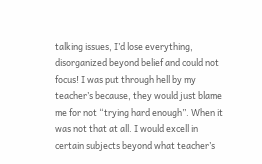talking issues, I’d lose everything, disorganized beyond belief and could not focus! I was put through hell by my teacher’s because, they would just blame me for not “trying hard enough”. When it was not that at all. I would excell in certain subjects beyond what teacher’s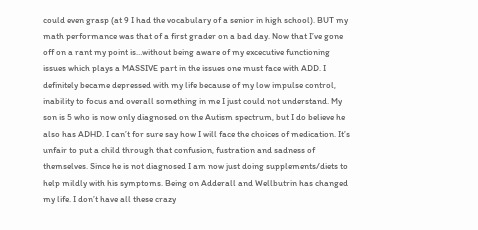could even grasp (at 9 I had the vocabulary of a senior in high school). BUT my math performance was that of a first grader on a bad day. Now that I’ve gone off on a rant my point is…without being aware of my excecutive functioning issues which plays a MASSIVE part in the issues one must face with ADD. I definitely became depressed with my life because of my low impulse control, inability to focus and overall something in me I just could not understand. My son is 5 who is now only diagnosed on the Autism spectrum, but I do believe he also has ADHD. I can’t for sure say how I will face the choices of medication. It’s unfair to put a child through that confusion, fustration and sadness of themselves. Since he is not diagnosed I am now just doing supplements/diets to help mildly with his symptoms. Being on Adderall and Wellbutrin has changed my life. I don’t have all these crazy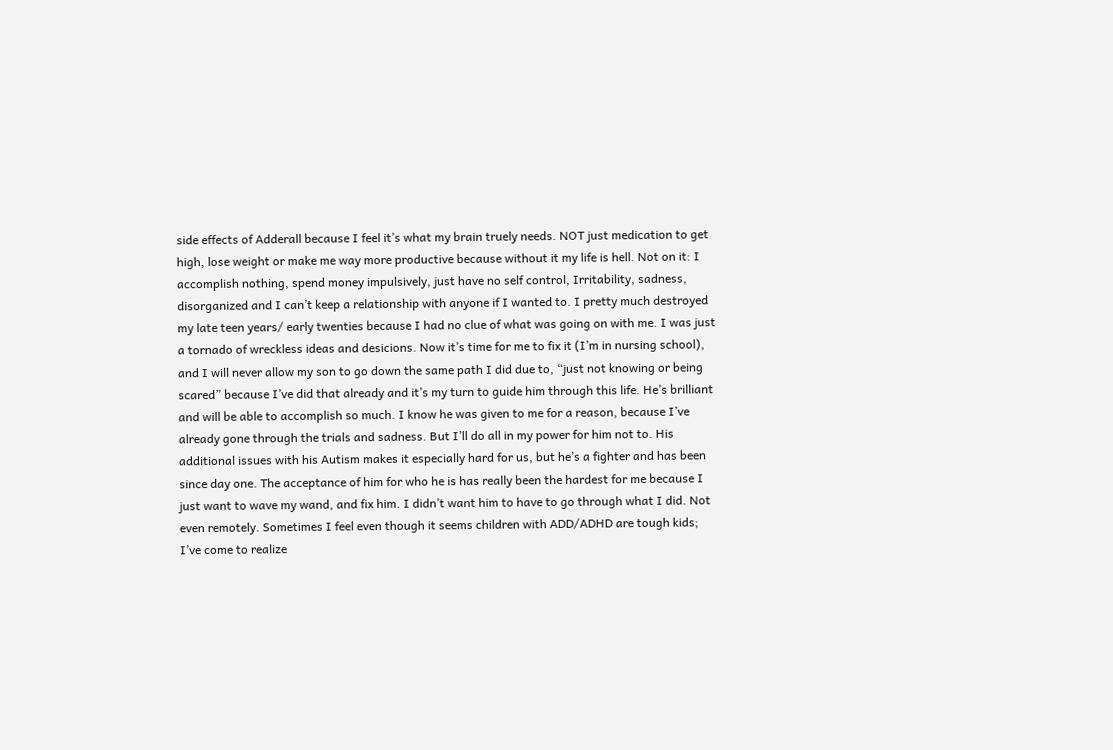side effects of Adderall because I feel it’s what my brain truely needs. NOT just medication to get high, lose weight or make me way more productive because without it my life is hell. Not on it: I accomplish nothing, spend money impulsively, just have no self control, Irritability, sadness, disorganized and I can’t keep a relationship with anyone if I wanted to. I pretty much destroyed my late teen years/ early twenties because I had no clue of what was going on with me. I was just a tornado of wreckless ideas and desicions. Now it’s time for me to fix it (I’m in nursing school), and I will never allow my son to go down the same path I did due to, “just not knowing or being scared” because I’ve did that already and it’s my turn to guide him through this life. He’s brilliant and will be able to accomplish so much. I know he was given to me for a reason, because I’ve already gone through the trials and sadness. But I’ll do all in my power for him not to. His additional issues with his Autism makes it especially hard for us, but he’s a fighter and has been since day one. The acceptance of him for who he is has really been the hardest for me because I just want to wave my wand, and fix him. I didn’t want him to have to go through what I did. Not even remotely. Sometimes I feel even though it seems children with ADD/ADHD are tough kids; I’ve come to realize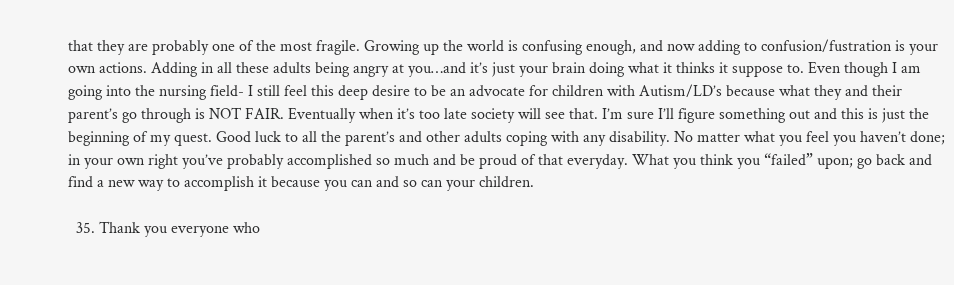that they are probably one of the most fragile. Growing up the world is confusing enough, and now adding to confusion/fustration is your own actions. Adding in all these adults being angry at you…and it’s just your brain doing what it thinks it suppose to. Even though I am going into the nursing field- I still feel this deep desire to be an advocate for children with Autism/LD’s because what they and their parent’s go through is NOT FAIR. Eventually when it’s too late society will see that. I’m sure I’ll figure something out and this is just the beginning of my quest. Good luck to all the parent’s and other adults coping with any disability. No matter what you feel you haven’t done; in your own right you’ve probably accomplished so much and be proud of that everyday. What you think you “failed” upon; go back and find a new way to accomplish it because you can and so can your children.

  35. Thank you everyone who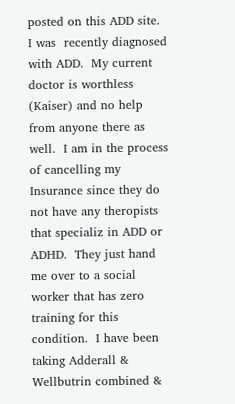posted on this ADD site.  I was  recently diagnosed with ADD.  My current doctor is worthless (Kaiser) and no help from anyone there as well.  I am in the process of cancelling my Insurance since they do not have any theropists that specializ in ADD or ADHD.  They just hand me over to a social worker that has zero training for this condition.  I have been taking Adderall & Wellbutrin combined &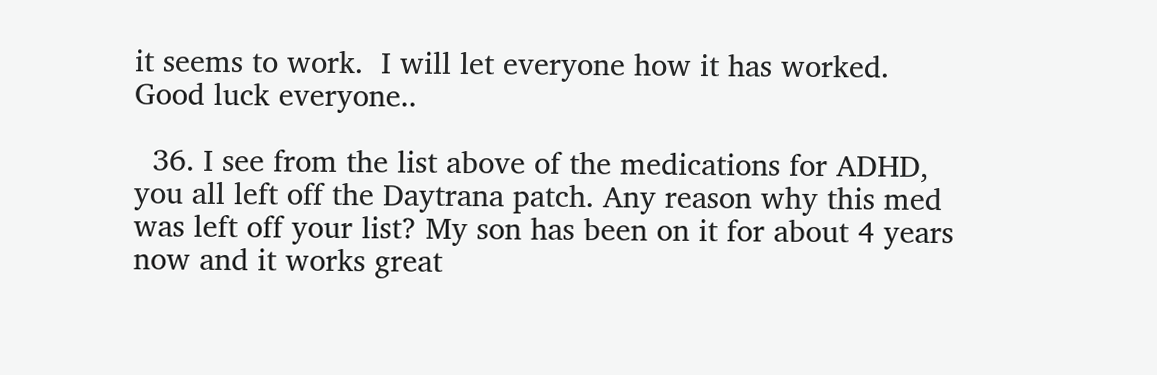it seems to work.  I will let everyone how it has worked.  Good luck everyone..

  36. I see from the list above of the medications for ADHD, you all left off the Daytrana patch. Any reason why this med was left off your list? My son has been on it for about 4 years now and it works great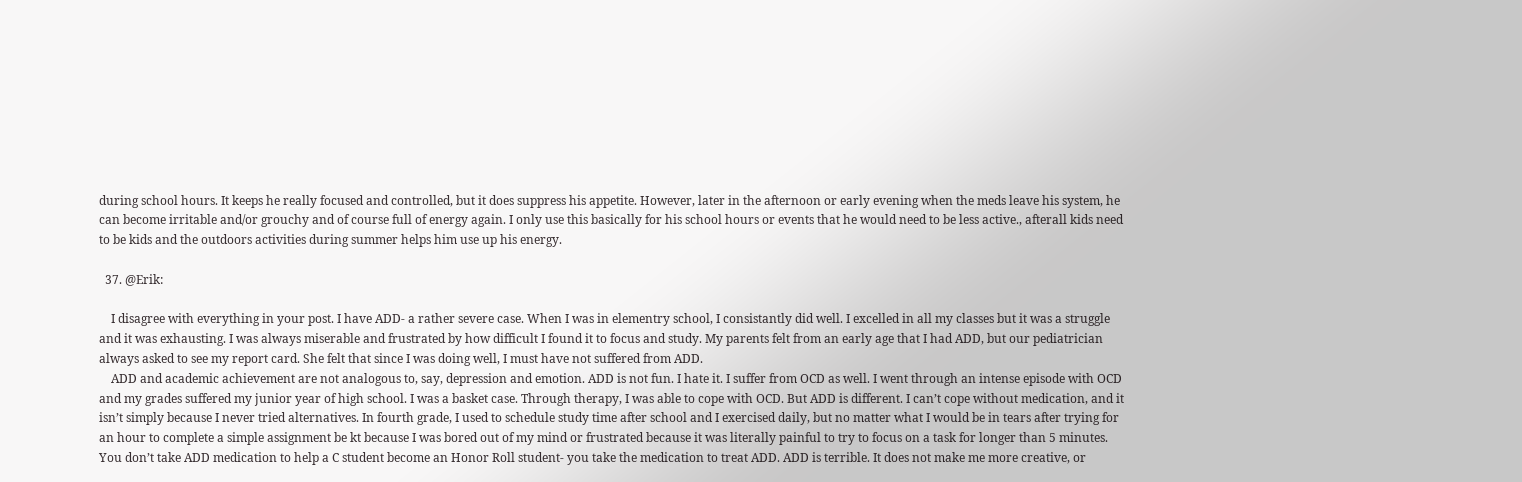during school hours. It keeps he really focused and controlled, but it does suppress his appetite. However, later in the afternoon or early evening when the meds leave his system, he can become irritable and/or grouchy and of course full of energy again. I only use this basically for his school hours or events that he would need to be less active., afterall kids need to be kids and the outdoors activities during summer helps him use up his energy.

  37. @Erik:

    I disagree with everything in your post. I have ADD- a rather severe case. When I was in elementry school, I consistantly did well. I excelled in all my classes but it was a struggle and it was exhausting. I was always miserable and frustrated by how difficult I found it to focus and study. My parents felt from an early age that I had ADD, but our pediatrician always asked to see my report card. She felt that since I was doing well, I must have not suffered from ADD.
    ADD and academic achievement are not analogous to, say, depression and emotion. ADD is not fun. I hate it. I suffer from OCD as well. I went through an intense episode with OCD and my grades suffered my junior year of high school. I was a basket case. Through therapy, I was able to cope with OCD. But ADD is different. I can’t cope without medication, and it isn’t simply because I never tried alternatives. In fourth grade, I used to schedule study time after school and I exercised daily, but no matter what I would be in tears after trying for an hour to complete a simple assignment be kt because I was bored out of my mind or frustrated because it was literally painful to try to focus on a task for longer than 5 minutes. You don’t take ADD medication to help a C student become an Honor Roll student- you take the medication to treat ADD. ADD is terrible. It does not make me more creative, or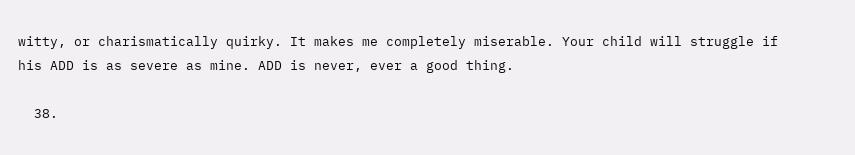witty, or charismatically quirky. It makes me completely miserable. Your child will struggle if his ADD is as severe as mine. ADD is never, ever a good thing.

  38.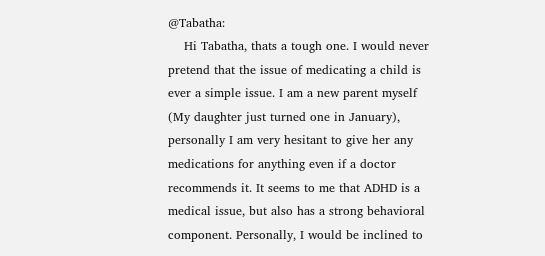@Tabatha:
    Hi Tabatha, thats a tough one. I would never pretend that the issue of medicating a child is ever a simple issue. I am a new parent myself (My daughter just turned one in January), personally I am very hesitant to give her any medications for anything even if a doctor recommends it. It seems to me that ADHD is a medical issue, but also has a strong behavioral component. Personally, I would be inclined to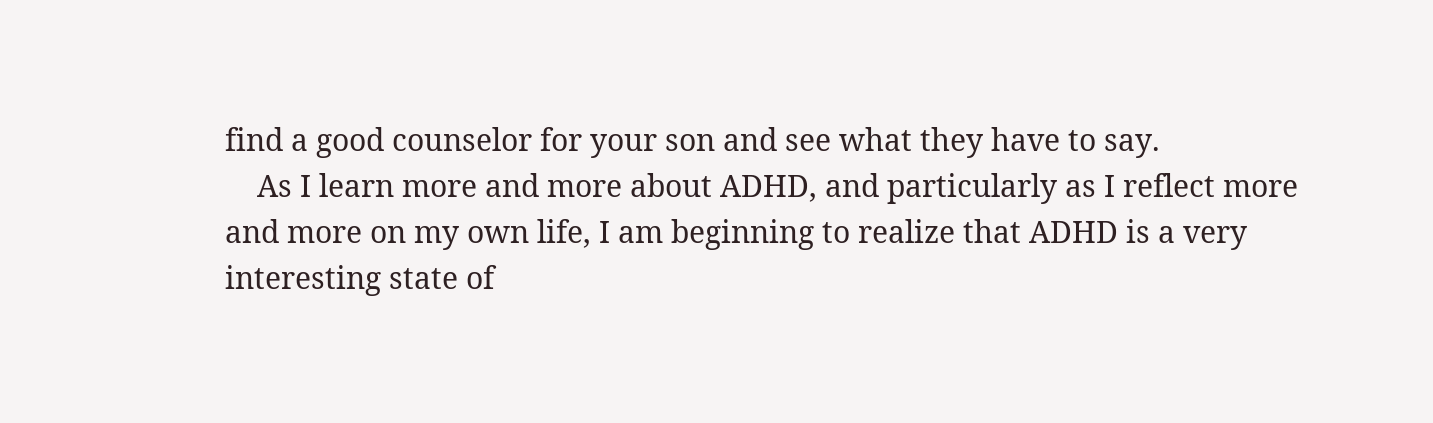find a good counselor for your son and see what they have to say.
    As I learn more and more about ADHD, and particularly as I reflect more and more on my own life, I am beginning to realize that ADHD is a very interesting state of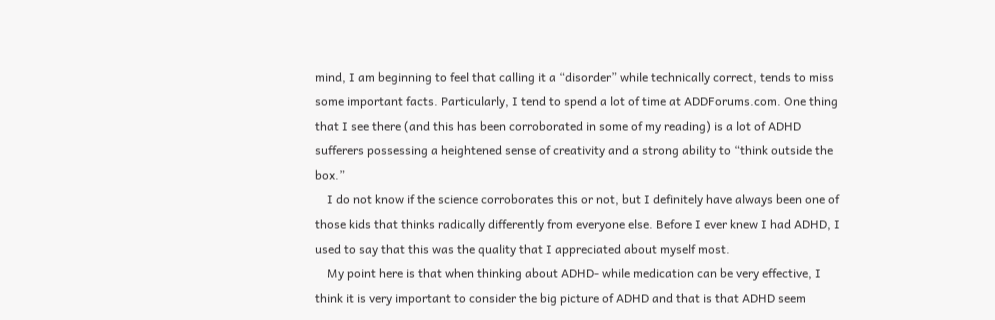mind, I am beginning to feel that calling it a “disorder” while technically correct, tends to miss some important facts. Particularly, I tend to spend a lot of time at ADDForums.com. One thing that I see there (and this has been corroborated in some of my reading) is a lot of ADHD sufferers possessing a heightened sense of creativity and a strong ability to “think outside the box.”
    I do not know if the science corroborates this or not, but I definitely have always been one of those kids that thinks radically differently from everyone else. Before I ever knew I had ADHD, I used to say that this was the quality that I appreciated about myself most.
    My point here is that when thinking about ADHD- while medication can be very effective, I think it is very important to consider the big picture of ADHD and that is that ADHD seem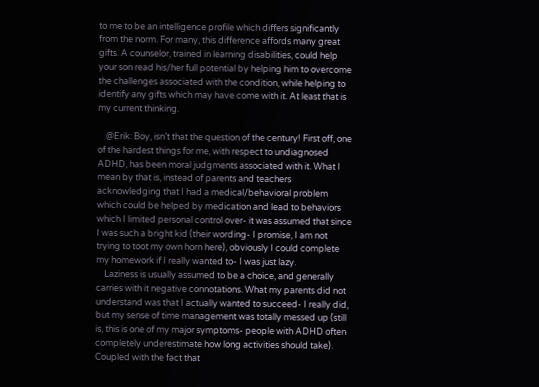to me to be an intelligence profile which differs significantly from the norm. For many, this difference affords many great gifts. A counselor, trained in learning disabilities, could help your son read his/her full potential by helping him to overcome the challenges associated with the condition, while helping to identify any gifts which may have come with it. At least that is my current thinking.

    @Erik: Boy, isn’t that the question of the century! First off, one of the hardest things for me, with respect to undiagnosed ADHD, has been moral judgments associated with it. What I mean by that is, instead of parents and teachers acknowledging that I had a medical/behavioral problem which could be helped by medication and lead to behaviors which I limited personal control over- it was assumed that since I was such a bright kid (their wording- I promise, I am not trying to toot my own horn here), obviously I could complete my homework if I really wanted to- I was just lazy.
    Laziness is usually assumed to be a choice, and generally carries with it negative connotations. What my parents did not understand was that I actually wanted to succeed- I really did, but my sense of time management was totally messed up (still is, this is one of my major symptoms- people with ADHD often completely underestimate how long activities should take). Coupled with the fact that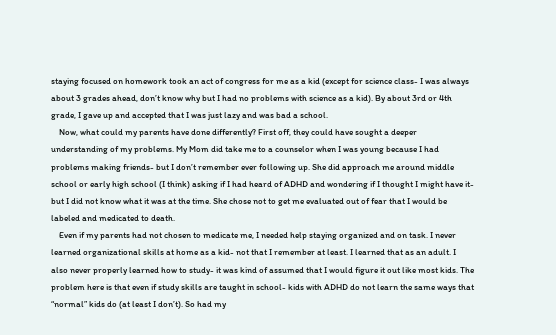staying focused on homework took an act of congress for me as a kid (except for science class- I was always about 3 grades ahead, don’t know why but I had no problems with science as a kid). By about 3rd or 4th grade, I gave up and accepted that I was just lazy and was bad a school.
    Now, what could my parents have done differently? First off, they could have sought a deeper understanding of my problems. My Mom did take me to a counselor when I was young because I had problems making friends- but I don’t remember ever following up. She did approach me around middle school or early high school (I think) asking if I had heard of ADHD and wondering if I thought I might have it- but I did not know what it was at the time. She chose not to get me evaluated out of fear that I would be labeled and medicated to death.
    Even if my parents had not chosen to medicate me, I needed help staying organized and on task. I never learned organizational skills at home as a kid- not that I remember at least. I learned that as an adult. I also never properly learned how to study- it was kind of assumed that I would figure it out like most kids. The problem here is that even if study skills are taught in school- kids with ADHD do not learn the same ways that “normal” kids do (at least I don’t). So had my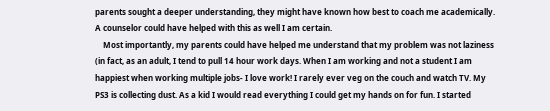parents sought a deeper understanding, they might have known how best to coach me academically. A counselor could have helped with this as well I am certain.
    Most importantly, my parents could have helped me understand that my problem was not laziness (in fact, as an adult, I tend to pull 14 hour work days. When I am working and not a student I am happiest when working multiple jobs- I love work! I rarely ever veg on the couch and watch TV. My PS3 is collecting dust. As a kid I would read everything I could get my hands on for fun. I started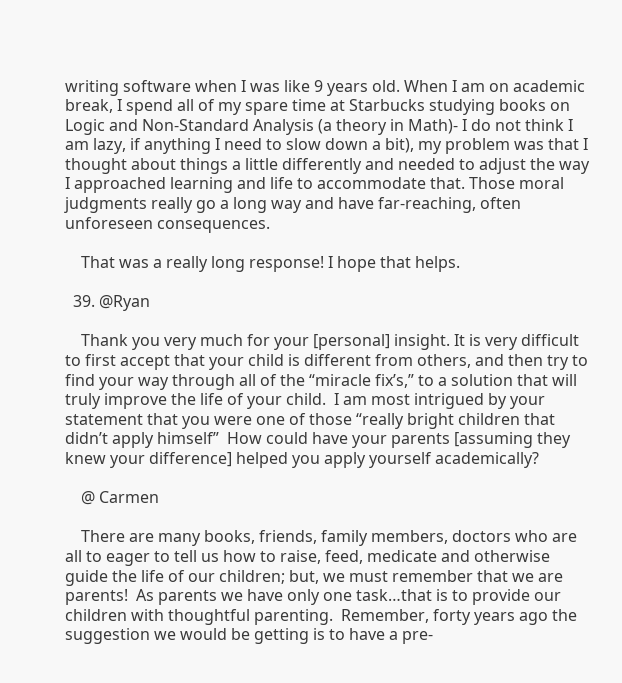writing software when I was like 9 years old. When I am on academic break, I spend all of my spare time at Starbucks studying books on Logic and Non-Standard Analysis (a theory in Math)- I do not think I am lazy, if anything I need to slow down a bit), my problem was that I thought about things a little differently and needed to adjust the way I approached learning and life to accommodate that. Those moral judgments really go a long way and have far-reaching, often unforeseen consequences.

    That was a really long response! I hope that helps.

  39. @Ryan

    Thank you very much for your [personal] insight. It is very difficult to first accept that your child is different from others, and then try to find your way through all of the “miracle fix’s,” to a solution that will truly improve the life of your child.  I am most intrigued by your statement that you were one of those “really bright children that didn’t apply himself”  How could have your parents [assuming they knew your difference] helped you apply yourself academically?

    @ Carmen

    There are many books, friends, family members, doctors who are all to eager to tell us how to raise, feed, medicate and otherwise guide the life of our children; but, we must remember that we are parents!  As parents we have only one task…that is to provide our children with thoughtful parenting.  Remember, forty years ago the suggestion we would be getting is to have a pre-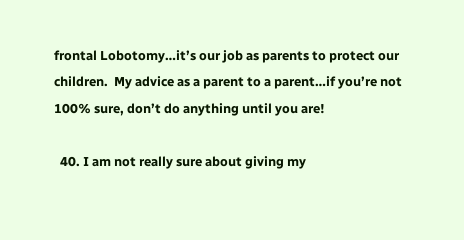frontal Lobotomy…it’s our job as parents to protect our children.  My advice as a parent to a parent…if you’re not 100% sure, don’t do anything until you are!

  40. I am not really sure about giving my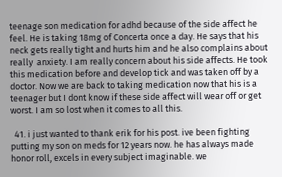teenage son medication for adhd because of the side affect he feel. He is taking 18mg of Concerta once a day. He says that his neck gets really tight and hurts him and he also complains about really  anxiety. I am really concern about his side affects. He took this medication before and develop tick and was taken off by a doctor. Now we are back to taking medication now that his is a teenager but I dont know if these side affect will wear off or get worst. I am so lost when it comes to all this.

  41. i just wanted to thank erik for his post. ive been fighting putting my son on meds for 12 years now. he has always made honor roll, excels in every subject imaginable. we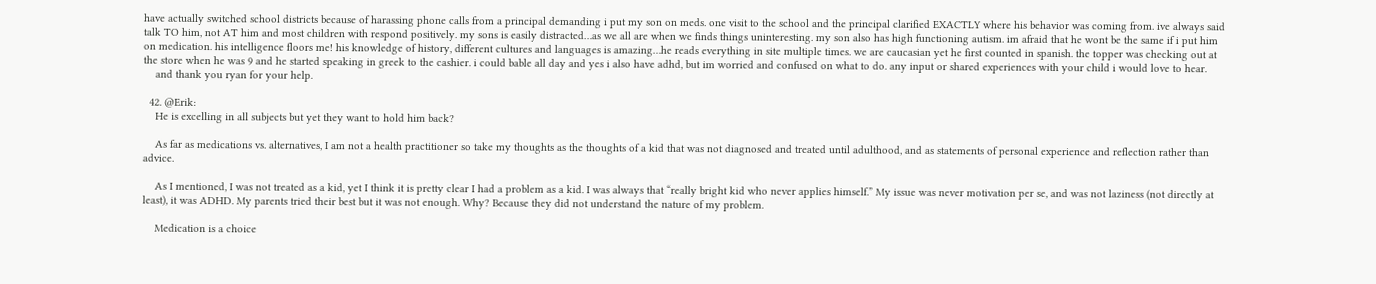have actually switched school districts because of harassing phone calls from a principal demanding i put my son on meds. one visit to the school and the principal clarified EXACTLY where his behavior was coming from. ive always said talk TO him, not AT him and most children with respond positively. my sons is easily distracted…as we all are when we finds things uninteresting. my son also has high functioning autism. im afraid that he wont be the same if i put him on medication. his intelligence floors me! his knowledge of history, different cultures and languages is amazing…he reads everything in site multiple times. we are caucasian yet he first counted in spanish. the topper was checking out at the store when he was 9 and he started speaking in greek to the cashier. i could bable all day and yes i also have adhd, but im worried and confused on what to do. any input or shared experiences with your child i would love to hear.
    and thank you ryan for your help.

  42. @Erik:
    He is excelling in all subjects but yet they want to hold him back?

    As far as medications vs. alternatives, I am not a health practitioner so take my thoughts as the thoughts of a kid that was not diagnosed and treated until adulthood, and as statements of personal experience and reflection rather than advice.

    As I mentioned, I was not treated as a kid, yet I think it is pretty clear I had a problem as a kid. I was always that “really bright kid who never applies himself.” My issue was never motivation per se, and was not laziness (not directly at least), it was ADHD. My parents tried their best but it was not enough. Why? Because they did not understand the nature of my problem.

    Medication is a choice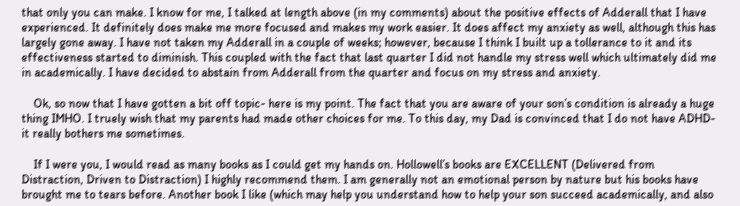that only you can make. I know for me, I talked at length above (in my comments) about the positive effects of Adderall that I have experienced. It definitely does make me more focused and makes my work easier. It does affect my anxiety as well, although this has largely gone away. I have not taken my Adderall in a couple of weeks; however, because I think I built up a tollerance to it and its effectiveness started to diminish. This coupled with the fact that last quarter I did not handle my stress well which ultimately did me in academically. I have decided to abstain from Adderall from the quarter and focus on my stress and anxiety.

    Ok, so now that I have gotten a bit off topic- here is my point. The fact that you are aware of your son’s condition is already a huge thing IMHO. I truely wish that my parents had made other choices for me. To this day, my Dad is convinced that I do not have ADHD- it really bothers me sometimes.

    If I were you, I would read as many books as I could get my hands on. Hollowell’s books are EXCELLENT (Delivered from Distraction, Driven to Distraction) I highly recommend them. I am generally not an emotional person by nature but his books have brought me to tears before. Another book I like (which may help you understand how to help your son succeed academically, and also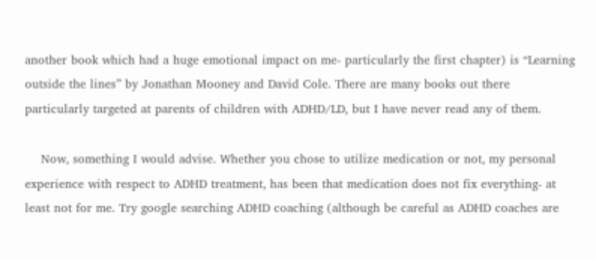another book which had a huge emotional impact on me- particularly the first chapter) is “Learning outside the lines” by Jonathan Mooney and David Cole. There are many books out there particularly targeted at parents of children with ADHD/LD, but I have never read any of them.

    Now, something I would advise. Whether you chose to utilize medication or not, my personal experience with respect to ADHD treatment, has been that medication does not fix everything- at least not for me. Try google searching ADHD coaching (although be careful as ADHD coaches are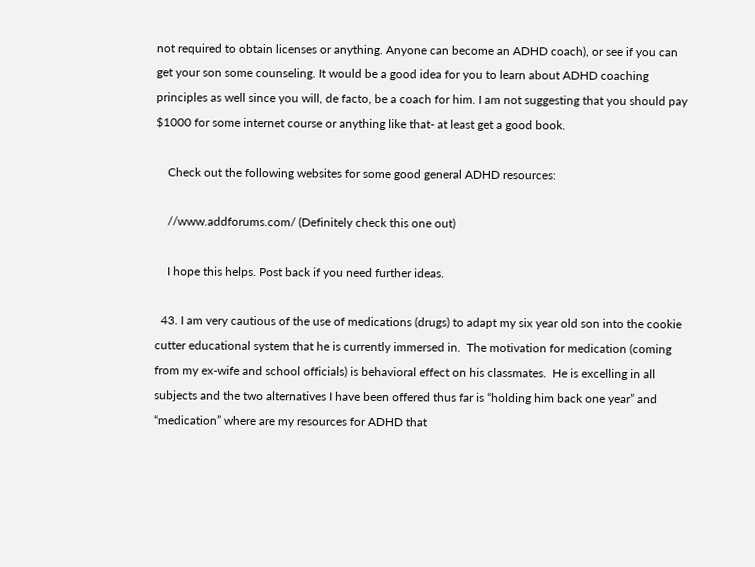not required to obtain licenses or anything. Anyone can become an ADHD coach), or see if you can get your son some counseling. It would be a good idea for you to learn about ADHD coaching principles as well since you will, de facto, be a coach for him. I am not suggesting that you should pay $1000 for some internet course or anything like that- at least get a good book.

    Check out the following websites for some good general ADHD resources:

    //www.addforums.com/ (Definitely check this one out)

    I hope this helps. Post back if you need further ideas.

  43. I am very cautious of the use of medications (drugs) to adapt my six year old son into the cookie cutter educational system that he is currently immersed in.  The motivation for medication (coming from my ex-wife and school officials) is behavioral effect on his classmates.  He is excelling in all subjects and the two alternatives I have been offered thus far is “holding him back one year” and “medication” where are my resources for ADHD that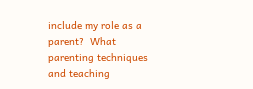include my role as a parent?  What parenting techniques and teaching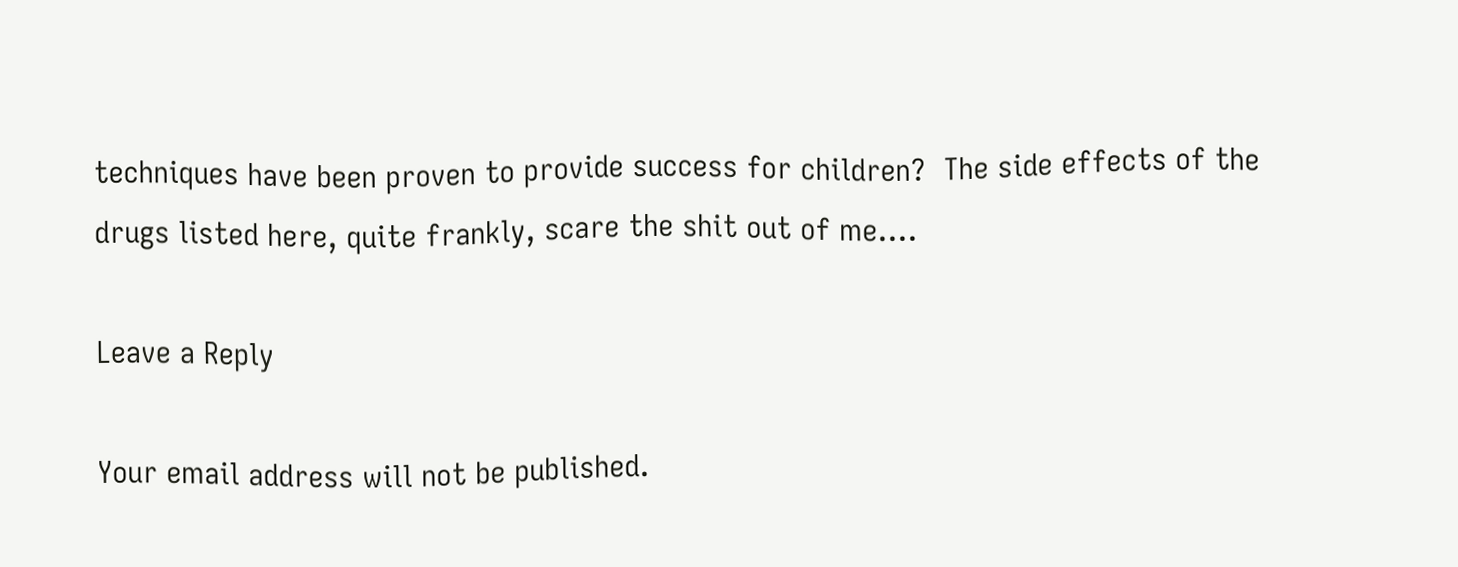techniques have been proven to provide success for children?  The side effects of the drugs listed here, quite frankly, scare the shit out of me….

Leave a Reply

Your email address will not be published.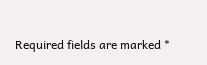Required fields are marked *